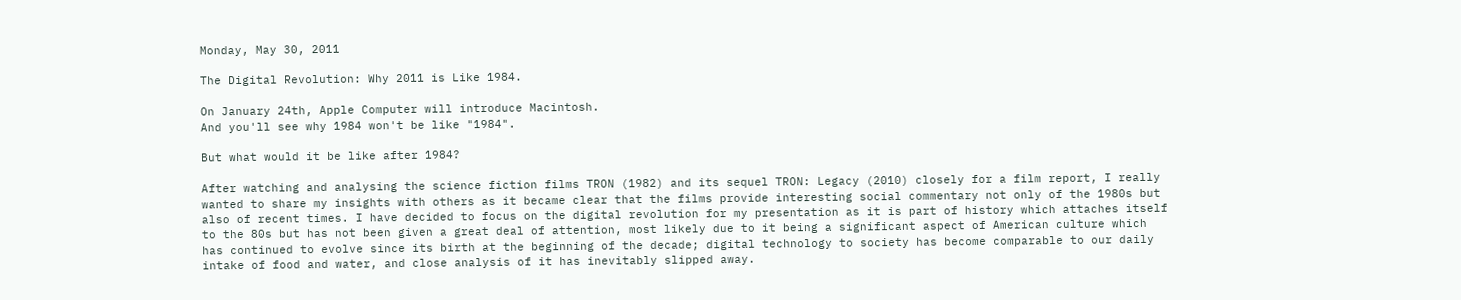Monday, May 30, 2011

The Digital Revolution: Why 2011 is Like 1984.

On January 24th, Apple Computer will introduce Macintosh.
And you'll see why 1984 won't be like "1984".

But what would it be like after 1984?

After watching and analysing the science fiction films TRON (1982) and its sequel TRON: Legacy (2010) closely for a film report, I really wanted to share my insights with others as it became clear that the films provide interesting social commentary not only of the 1980s but also of recent times. I have decided to focus on the digital revolution for my presentation as it is part of history which attaches itself to the 80s but has not been given a great deal of attention, most likely due to it being a significant aspect of American culture which has continued to evolve since its birth at the beginning of the decade; digital technology to society has become comparable to our daily intake of food and water, and close analysis of it has inevitably slipped away.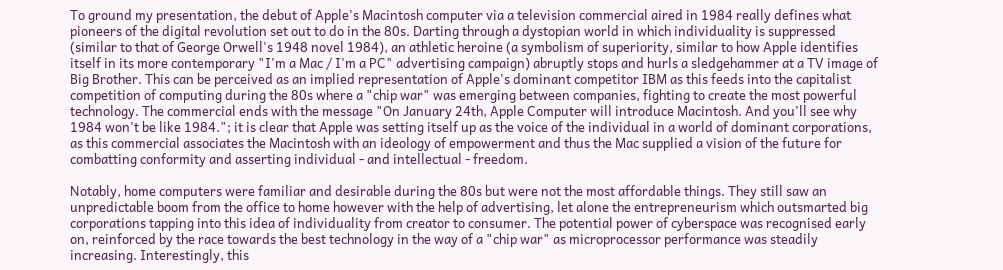To ground my presentation, the debut of Apple's Macintosh computer via a television commercial aired in 1984 really defines what pioneers of the digital revolution set out to do in the 80s. Darting through a dystopian world in which individuality is suppressed (similar to that of George Orwell's 1948 novel 1984), an athletic heroine (a symbolism of superiority, similar to how Apple identifies itself in its more contemporary "I'm a Mac / I'm a PC" advertising campaign) abruptly stops and hurls a sledgehammer at a TV image of Big Brother. This can be perceived as an implied representation of Apple's dominant competitor IBM as this feeds into the capitalist competition of computing during the 80s where a "chip war" was emerging between companies, fighting to create the most powerful technology. The commercial ends with the message "On January 24th, Apple Computer will introduce Macintosh. And you'll see why 1984 won't be like 1984."; it is clear that Apple was setting itself up as the voice of the individual in a world of dominant corporations, as this commercial associates the Macintosh with an ideology of empowerment and thus the Mac supplied a vision of the future for combatting conformity and asserting individual - and intellectual - freedom.

Notably, home computers were familiar and desirable during the 80s but were not the most affordable things. They still saw an unpredictable boom from the office to home however with the help of advertising, let alone the entrepreneurism which outsmarted big corporations tapping into this idea of individuality from creator to consumer. The potential power of cyberspace was recognised early on, reinforced by the race towards the best technology in the way of a "chip war" as microprocessor performance was steadily increasing. Interestingly, this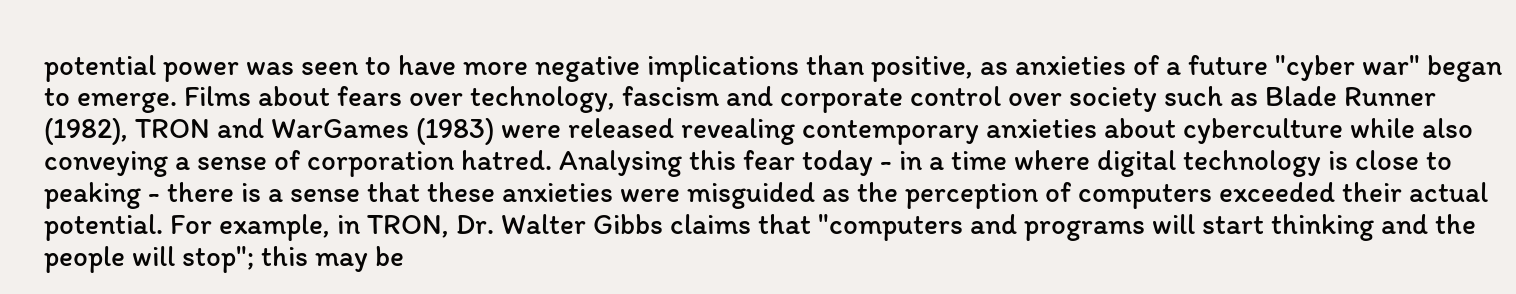potential power was seen to have more negative implications than positive, as anxieties of a future "cyber war" began to emerge. Films about fears over technology, fascism and corporate control over society such as Blade Runner (1982), TRON and WarGames (1983) were released revealing contemporary anxieties about cyberculture while also conveying a sense of corporation hatred. Analysing this fear today - in a time where digital technology is close to peaking - there is a sense that these anxieties were misguided as the perception of computers exceeded their actual potential. For example, in TRON, Dr. Walter Gibbs claims that "computers and programs will start thinking and the people will stop"; this may be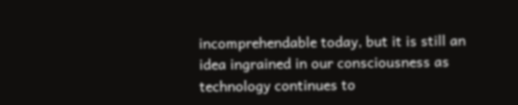incomprehendable today, but it is still an idea ingrained in our consciousness as technology continues to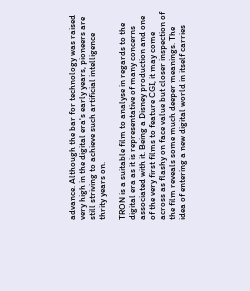advance. Although the bar for technology was raised very high in the digital era's early years, pioneers are still striving to achieve such artificial intelligence thrity years on.

TRON is a suitable film to analyse in regards to the digital era as it is representative of many concerns associated with it. Being a Disney production and one of the very first films to feature CGI, it may come across as flashy on face value but closer inspection of the film reveals some much deeper meanings. The idea of entering a new digital world in itself carries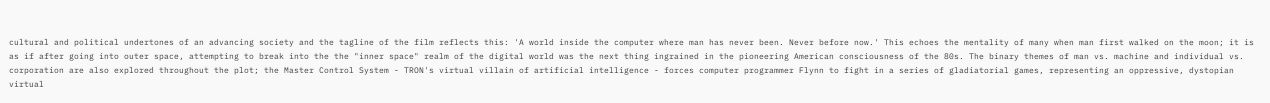cultural and political undertones of an advancing society and the tagline of the film reflects this: 'A world inside the computer where man has never been. Never before now.' This echoes the mentality of many when man first walked on the moon; it is as if after going into outer space, attempting to break into the the "inner space" realm of the digital world was the next thing ingrained in the pioneering American consciousness of the 80s. The binary themes of man vs. machine and individual vs. corporation are also explored throughout the plot; the Master Control System - TRON's virtual villain of artificial intelligence - forces computer programmer Flynn to fight in a series of gladiatorial games, representing an oppressive, dystopian virtual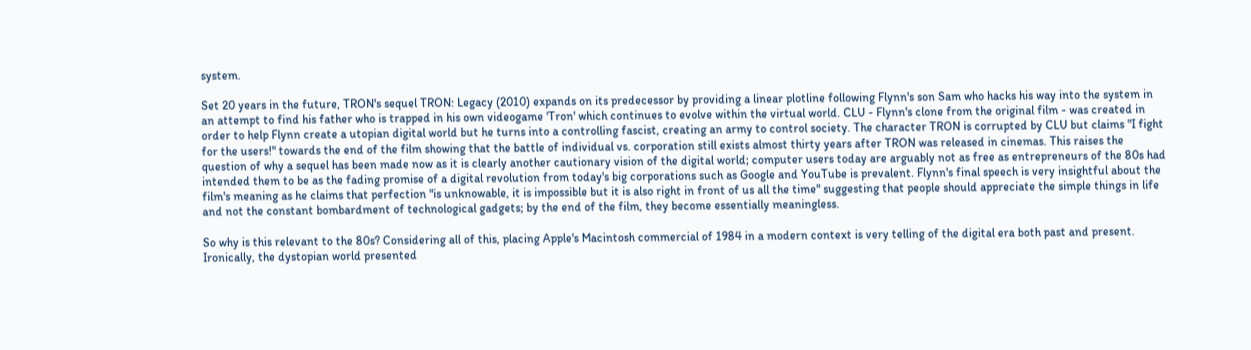system.

Set 20 years in the future, TRON's sequel TRON: Legacy (2010) expands on its predecessor by providing a linear plotline following Flynn's son Sam who hacks his way into the system in an attempt to find his father who is trapped in his own videogame 'Tron' which continues to evolve within the virtual world. CLU - Flynn's clone from the original film - was created in order to help Flynn create a utopian digital world but he turns into a controlling fascist, creating an army to control society. The character TRON is corrupted by CLU but claims "I fight for the users!" towards the end of the film showing that the battle of individual vs. corporation still exists almost thirty years after TRON was released in cinemas. This raises the question of why a sequel has been made now as it is clearly another cautionary vision of the digital world; computer users today are arguably not as free as entrepreneurs of the 80s had intended them to be as the fading promise of a digital revolution from today's big corporations such as Google and YouTube is prevalent. Flynn's final speech is very insightful about the film's meaning as he claims that perfection "is unknowable, it is impossible but it is also right in front of us all the time" suggesting that people should appreciate the simple things in life and not the constant bombardment of technological gadgets; by the end of the film, they become essentially meaningless.

So why is this relevant to the 80s? Considering all of this, placing Apple's Macintosh commercial of 1984 in a modern context is very telling of the digital era both past and present. Ironically, the dystopian world presented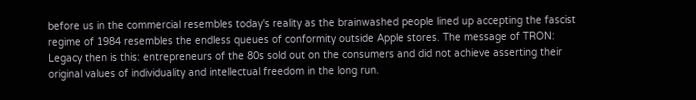before us in the commercial resembles today's reality as the brainwashed people lined up accepting the fascist regime of 1984 resembles the endless queues of conformity outside Apple stores. The message of TRON: Legacy then is this: entrepreneurs of the 80s sold out on the consumers and did not achieve asserting their original values of individuality and intellectual freedom in the long run.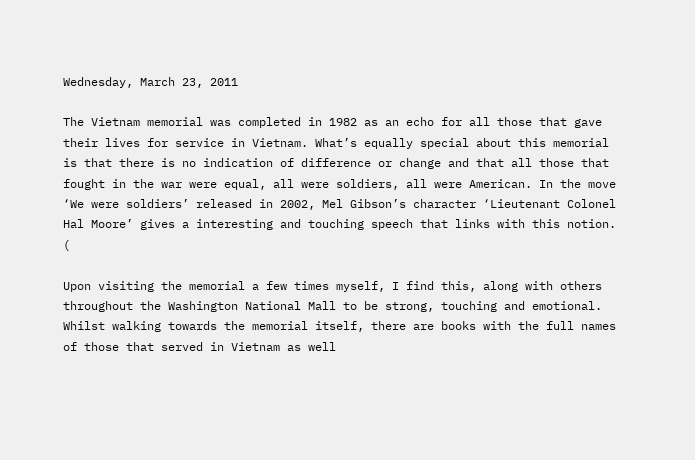Wednesday, March 23, 2011

The Vietnam memorial was completed in 1982 as an echo for all those that gave their lives for service in Vietnam. What’s equally special about this memorial is that there is no indication of difference or change and that all those that fought in the war were equal, all were soldiers, all were American. In the move ‘We were soldiers’ released in 2002, Mel Gibson’s character ‘Lieutenant Colonel Hal Moore’ gives a interesting and touching speech that links with this notion. (

Upon visiting the memorial a few times myself, I find this, along with others throughout the Washington National Mall to be strong, touching and emotional. Whilst walking towards the memorial itself, there are books with the full names of those that served in Vietnam as well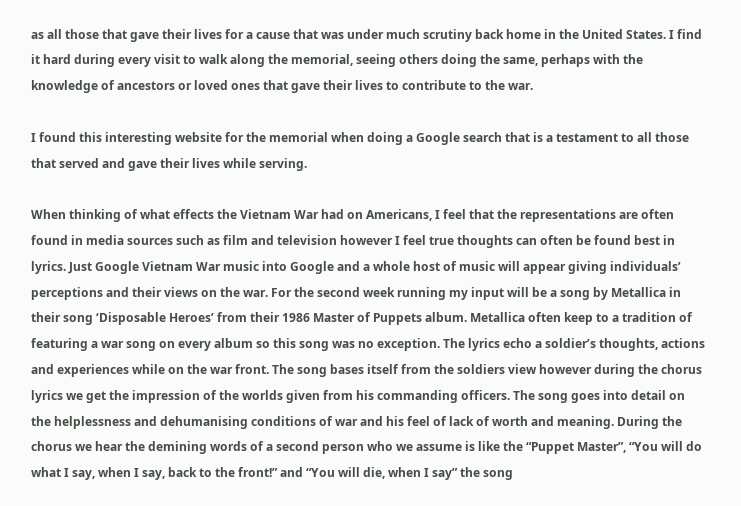as all those that gave their lives for a cause that was under much scrutiny back home in the United States. I find it hard during every visit to walk along the memorial, seeing others doing the same, perhaps with the knowledge of ancestors or loved ones that gave their lives to contribute to the war.

I found this interesting website for the memorial when doing a Google search that is a testament to all those that served and gave their lives while serving.

When thinking of what effects the Vietnam War had on Americans, I feel that the representations are often found in media sources such as film and television however I feel true thoughts can often be found best in lyrics. Just Google Vietnam War music into Google and a whole host of music will appear giving individuals’ perceptions and their views on the war. For the second week running my input will be a song by Metallica in their song ‘Disposable Heroes’ from their 1986 Master of Puppets album. Metallica often keep to a tradition of featuring a war song on every album so this song was no exception. The lyrics echo a soldier’s thoughts, actions and experiences while on the war front. The song bases itself from the soldiers view however during the chorus lyrics we get the impression of the worlds given from his commanding officers. The song goes into detail on the helplessness and dehumanising conditions of war and his feel of lack of worth and meaning. During the chorus we hear the demining words of a second person who we assume is like the “Puppet Master”, “You will do what I say, when I say, back to the front!” and “You will die, when I say” the song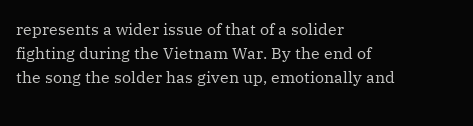represents a wider issue of that of a solider fighting during the Vietnam War. By the end of the song the solder has given up, emotionally and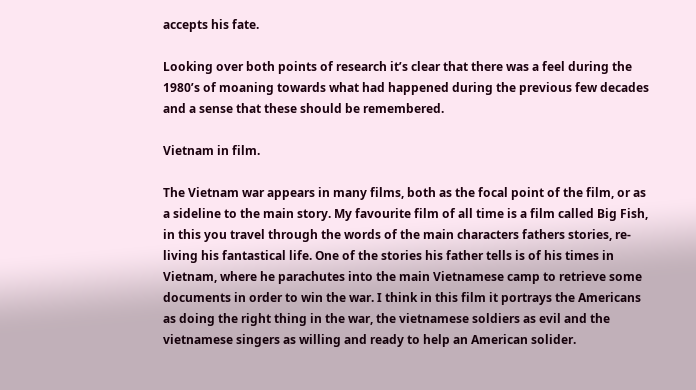accepts his fate.

Looking over both points of research it’s clear that there was a feel during the 1980’s of moaning towards what had happened during the previous few decades and a sense that these should be remembered.

Vietnam in film.

The Vietnam war appears in many films, both as the focal point of the film, or as a sideline to the main story. My favourite film of all time is a film called Big Fish, in this you travel through the words of the main characters fathers stories, re-living his fantastical life. One of the stories his father tells is of his times in Vietnam, where he parachutes into the main Vietnamese camp to retrieve some documents in order to win the war. I think in this film it portrays the Americans as doing the right thing in the war, the vietnamese soldiers as evil and the vietnamese singers as willing and ready to help an American solider.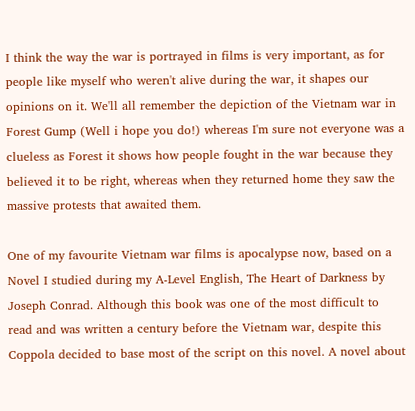I think the way the war is portrayed in films is very important, as for people like myself who weren't alive during the war, it shapes our opinions on it. We'll all remember the depiction of the Vietnam war in Forest Gump (Well i hope you do!) whereas I'm sure not everyone was a clueless as Forest it shows how people fought in the war because they believed it to be right, whereas when they returned home they saw the massive protests that awaited them.

One of my favourite Vietnam war films is apocalypse now, based on a Novel I studied during my A-Level English, The Heart of Darkness by Joseph Conrad. Although this book was one of the most difficult to read and was written a century before the Vietnam war, despite this Coppola decided to base most of the script on this novel. A novel about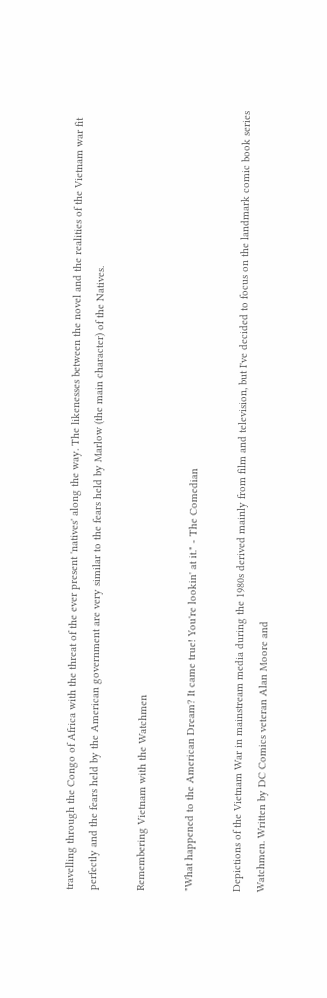travelling through the Congo of Africa with the threat of the ever present 'natives' along the way. The likenesses between the novel and the realities of the Vietnam war fit perfectly and the fears held by the American government are very similar to the fears held by Marlow (the main character) of the Natives.

Remembering Vietnam with the Watchmen

"What happened to the American Dream? It came true! You're lookin' at it." - The Comedian

Depictions of the Vietnam War in mainstream media during the 1980s derived mainly from film and television, but I've decided to focus on the landmark comic book series Watchmen. Written by DC Comics veteran Alan Moore and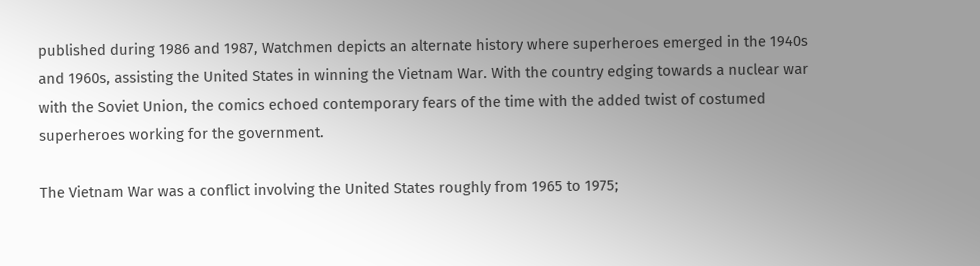published during 1986 and 1987, Watchmen depicts an alternate history where superheroes emerged in the 1940s and 1960s, assisting the United States in winning the Vietnam War. With the country edging towards a nuclear war with the Soviet Union, the comics echoed contemporary fears of the time with the added twist of costumed superheroes working for the government.

The Vietnam War was a conflict involving the United States roughly from 1965 to 1975;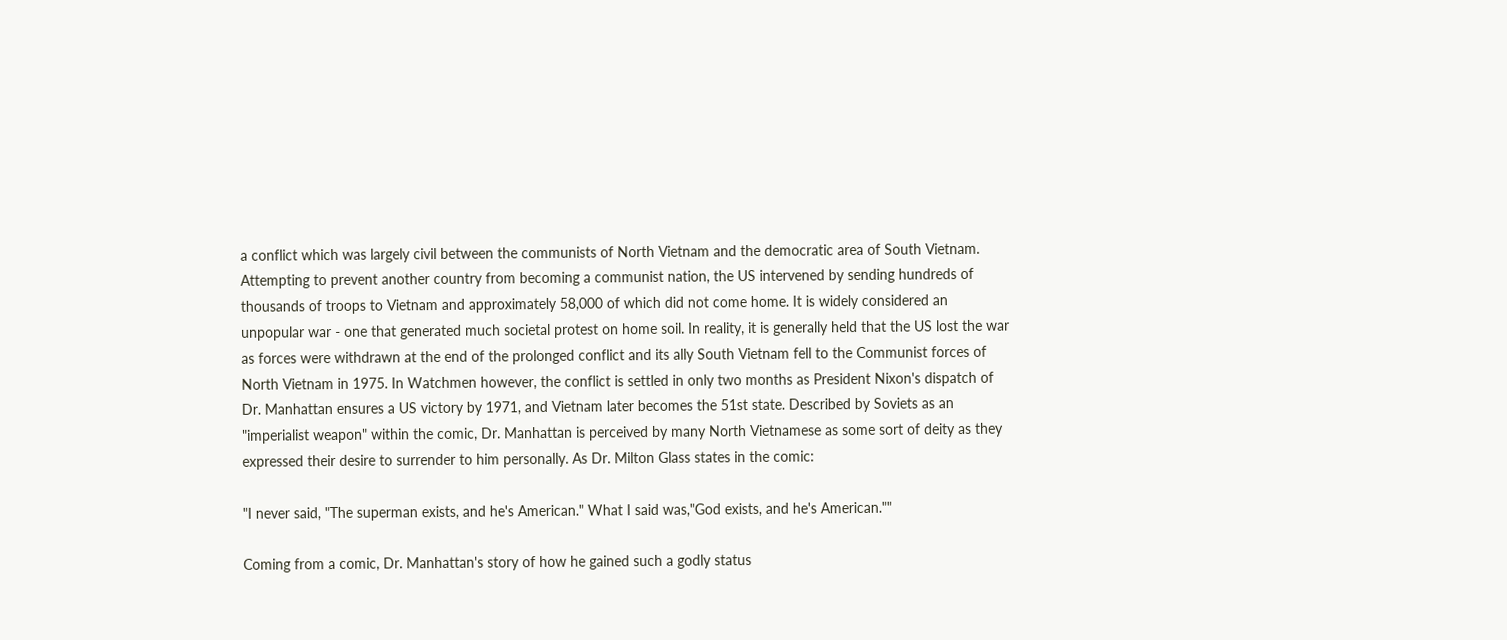a conflict which was largely civil between the communists of North Vietnam and the democratic area of South Vietnam. Attempting to prevent another country from becoming a communist nation, the US intervened by sending hundreds of thousands of troops to Vietnam and approximately 58,000 of which did not come home. It is widely considered an unpopular war - one that generated much societal protest on home soil. In reality, it is generally held that the US lost the war as forces were withdrawn at the end of the prolonged conflict and its ally South Vietnam fell to the Communist forces of North Vietnam in 1975. In Watchmen however, the conflict is settled in only two months as President Nixon's dispatch of Dr. Manhattan ensures a US victory by 1971, and Vietnam later becomes the 51st state. Described by Soviets as an "imperialist weapon" within the comic, Dr. Manhattan is perceived by many North Vietnamese as some sort of deity as they expressed their desire to surrender to him personally. As Dr. Milton Glass states in the comic:

"I never said, "The superman exists, and he's American." What I said was,"God exists, and he's American.""

Coming from a comic, Dr. Manhattan's story of how he gained such a godly status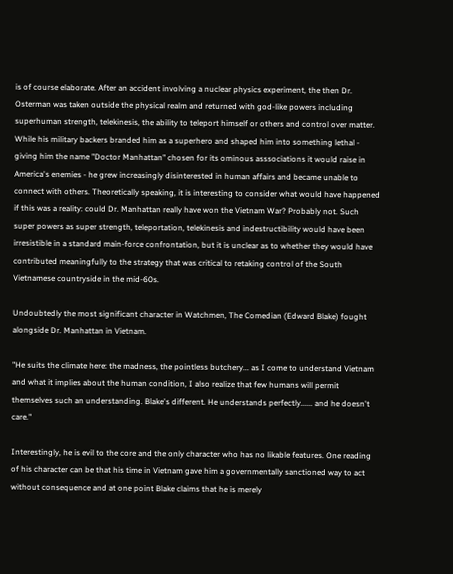is of course elaborate. After an accident involving a nuclear physics experiment, the then Dr. Osterman was taken outside the physical realm and returned with god-like powers including superhuman strength, telekinesis, the ability to teleport himself or others and control over matter. While his military backers branded him as a superhero and shaped him into something lethal - giving him the name "Doctor Manhattan" chosen for its ominous asssociations it would raise in America's enemies - he grew increasingly disinterested in human affairs and became unable to connect with others. Theoretically speaking, it is interesting to consider what would have happened if this was a reality: could Dr. Manhattan really have won the Vietnam War? Probably not. Such super powers as super strength, teleportation, telekinesis and indestructibility would have been irresistible in a standard main-force confrontation, but it is unclear as to whether they would have contributed meaningfully to the strategy that was critical to retaking control of the South Vietnamese countryside in the mid-60s.

Undoubtedly the most significant character in Watchmen, The Comedian (Edward Blake) fought alongside Dr. Manhattan in Vietnam.

"He suits the climate here: the madness, the pointless butchery... as I come to understand Vietnam and what it implies about the human condition, I also realize that few humans will permit themselves such an understanding. Blake's different. He understands perfectly...... and he doesn't care."

Interestingly, he is evil to the core and the only character who has no likable features. One reading of his character can be that his time in Vietnam gave him a governmentally sanctioned way to act without consequence and at one point Blake claims that he is merely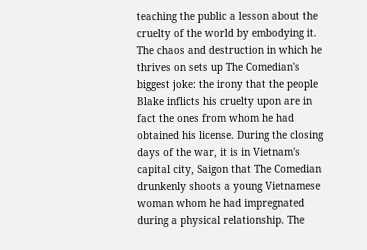teaching the public a lesson about the cruelty of the world by embodying it. The chaos and destruction in which he thrives on sets up The Comedian's biggest joke: the irony that the people Blake inflicts his cruelty upon are in fact the ones from whom he had obtained his license. During the closing days of the war, it is in Vietnam's capital city, Saigon that The Comedian drunkenly shoots a young Vietnamese woman whom he had impregnated during a physical relationship. The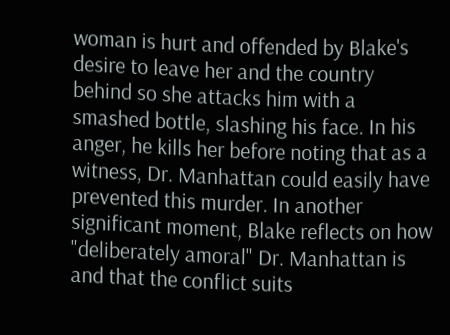woman is hurt and offended by Blake's desire to leave her and the country behind so she attacks him with a smashed bottle, slashing his face. In his anger, he kills her before noting that as a witness, Dr. Manhattan could easily have prevented this murder. In another significant moment, Blake reflects on how "deliberately amoral" Dr. Manhattan is and that the conflict suits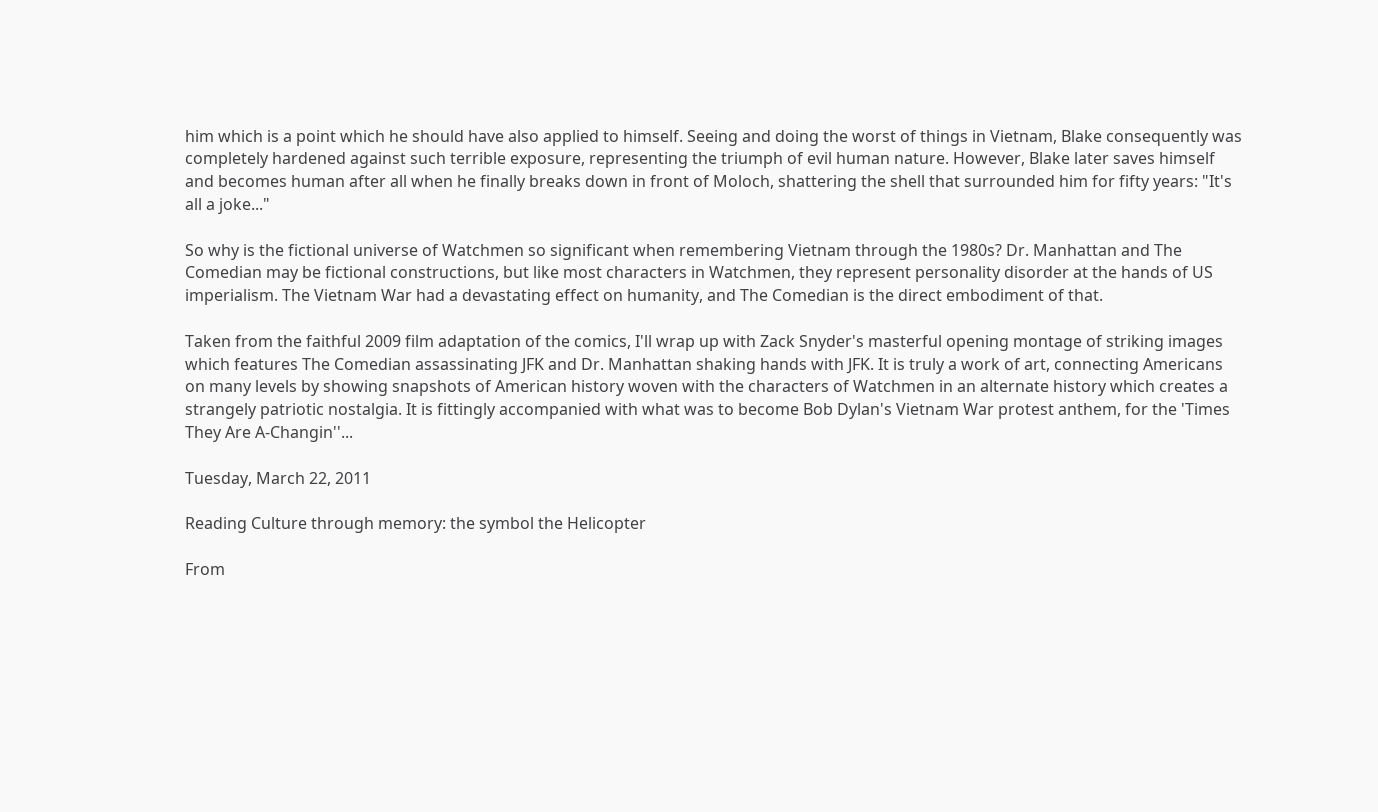him which is a point which he should have also applied to himself. Seeing and doing the worst of things in Vietnam, Blake consequently was completely hardened against such terrible exposure, representing the triumph of evil human nature. However, Blake later saves himself and becomes human after all when he finally breaks down in front of Moloch, shattering the shell that surrounded him for fifty years: "It's all a joke..."

So why is the fictional universe of Watchmen so significant when remembering Vietnam through the 1980s? Dr. Manhattan and The Comedian may be fictional constructions, but like most characters in Watchmen, they represent personality disorder at the hands of US imperialism. The Vietnam War had a devastating effect on humanity, and The Comedian is the direct embodiment of that.

Taken from the faithful 2009 film adaptation of the comics, I'll wrap up with Zack Snyder's masterful opening montage of striking images which features The Comedian assassinating JFK and Dr. Manhattan shaking hands with JFK. It is truly a work of art, connecting Americans on many levels by showing snapshots of American history woven with the characters of Watchmen in an alternate history which creates a strangely patriotic nostalgia. It is fittingly accompanied with what was to become Bob Dylan's Vietnam War protest anthem, for the 'Times They Are A-Changin''...

Tuesday, March 22, 2011

Reading Culture through memory: the symbol the Helicopter

From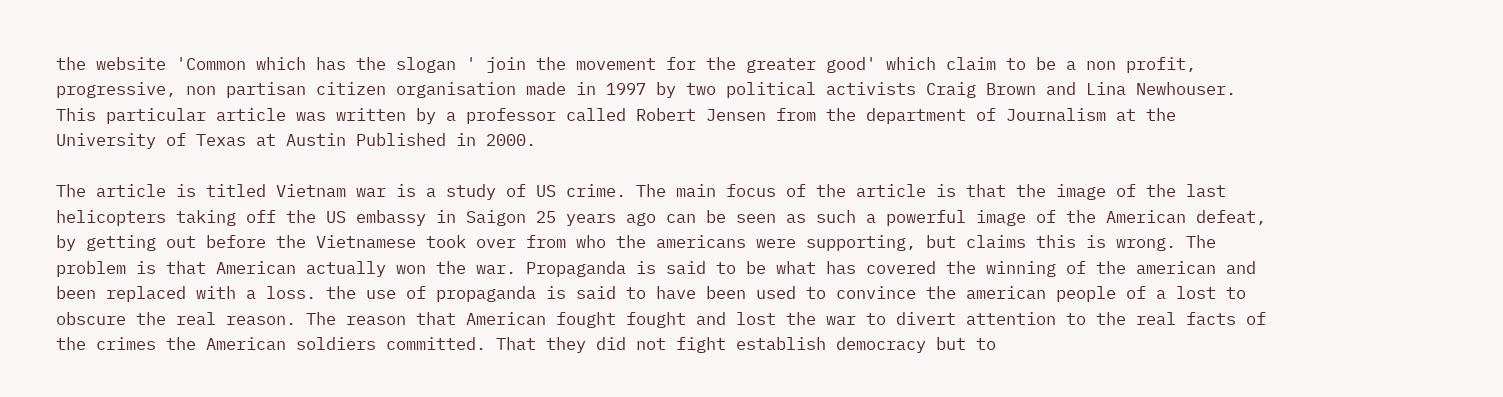the website 'Common which has the slogan ' join the movement for the greater good' which claim to be a non profit, progressive, non partisan citizen organisation made in 1997 by two political activists Craig Brown and Lina Newhouser. This particular article was written by a professor called Robert Jensen from the department of Journalism at the University of Texas at Austin Published in 2000.

The article is titled Vietnam war is a study of US crime. The main focus of the article is that the image of the last helicopters taking off the US embassy in Saigon 25 years ago can be seen as such a powerful image of the American defeat, by getting out before the Vietnamese took over from who the americans were supporting, but claims this is wrong. The problem is that American actually won the war. Propaganda is said to be what has covered the winning of the american and been replaced with a loss. the use of propaganda is said to have been used to convince the american people of a lost to obscure the real reason. The reason that American fought fought and lost the war to divert attention to the real facts of the crimes the American soldiers committed. That they did not fight establish democracy but to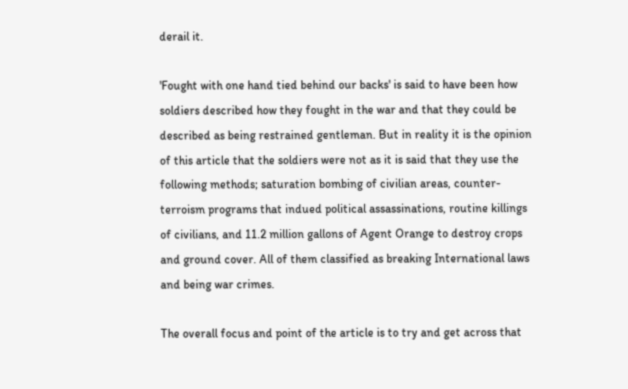derail it.

'Fought with one hand tied behind our backs' is said to have been how soldiers described how they fought in the war and that they could be described as being restrained gentleman. But in reality it is the opinion of this article that the soldiers were not as it is said that they use the following methods; saturation bombing of civilian areas, counter-terroism programs that indued political assassinations, routine killings of civilians, and 11.2 million gallons of Agent Orange to destroy crops and ground cover. All of them classified as breaking International laws and being war crimes.

The overall focus and point of the article is to try and get across that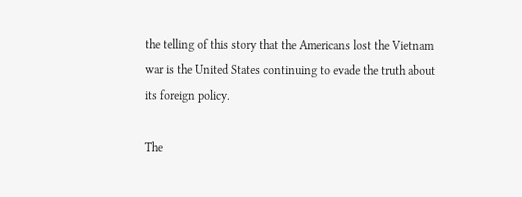the telling of this story that the Americans lost the Vietnam war is the United States continuing to evade the truth about its foreign policy.

The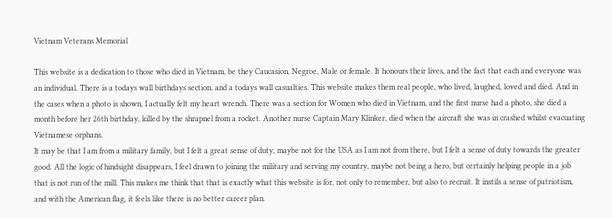Vietnam Veterans Memorial

This website is a dedication to those who died in Vietnam, be they Caucasion, Negroe, Male or female. It honours their lives, and the fact that each and everyone was an individual. There is a todays wall birthdays section, and a todays wall casualties. This website makes them real people, who lived, laughed, loved and died. And in the cases when a photo is shown, I actually felt my heart wrench. There was a section for Women who died in Vietnam, and the first nurse had a photo, she died a month before her 26th birthday, killed by the shrapnel from a rocket. Another nurse Captain Mary Klinker, died when the aircraft she was in crashed whilst evacuating Vietnamese orphans.
It may be that I am from a military family, but I felt a great sense of duty, maybe not for the USA as I am not from there, but I felt a sense of duty towards the greater good. All the logic of hindsight disappears, I feel drawn to joining the military and serving my country, maybe not being a hero, but certainly helping people in a job that is not run of the mill. This makes me think that that is exactly what this website is for, not only to remember, but also to recruit. It instils a sense of patriotism, and with the American flag, it feels like there is no better career plan.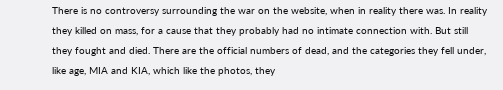There is no controversy surrounding the war on the website, when in reality there was. In reality they killed on mass, for a cause that they probably had no intimate connection with. But still they fought and died. There are the official numbers of dead, and the categories they fell under, like age, MIA and KIA, which like the photos, they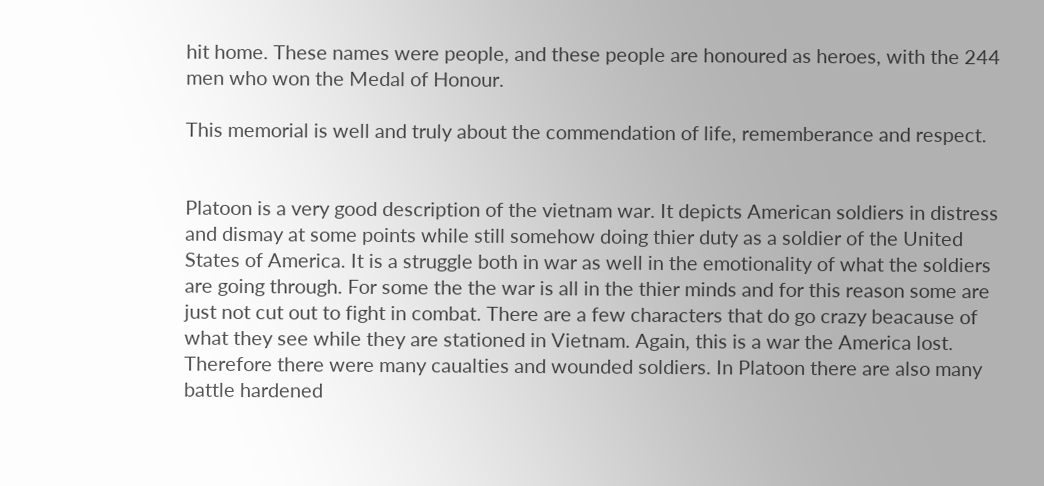hit home. These names were people, and these people are honoured as heroes, with the 244 men who won the Medal of Honour.

This memorial is well and truly about the commendation of life, rememberance and respect.


Platoon is a very good description of the vietnam war. It depicts American soldiers in distress and dismay at some points while still somehow doing thier duty as a soldier of the United States of America. It is a struggle both in war as well in the emotionality of what the soldiers are going through. For some the the war is all in the thier minds and for this reason some are just not cut out to fight in combat. There are a few characters that do go crazy beacause of what they see while they are stationed in Vietnam. Again, this is a war the America lost. Therefore there were many caualties and wounded soldiers. In Platoon there are also many battle hardened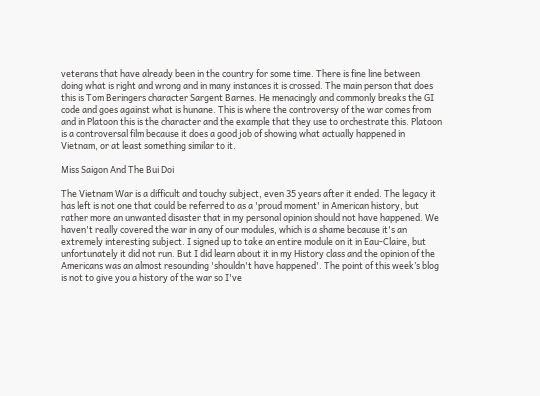veterans that have already been in the country for some time. There is fine line between doing what is right and wrong and in many instances it is crossed. The main person that does this is Tom Beringers character Sargent Barnes. He menacingly and commonly breaks the GI code and goes against what is hunane. This is where the controversy of the war comes from and in Platoon this is the character and the example that they use to orchestrate this. Platoon is a controversal film because it does a good job of showing what actually happened in Vietnam, or at least something similar to it.

Miss Saigon And The Bui Doi

The Vietnam War is a difficult and touchy subject, even 35 years after it ended. The legacy it has left is not one that could be referred to as a 'proud moment' in American history, but rather more an unwanted disaster that in my personal opinion should not have happened. We haven't really covered the war in any of our modules, which is a shame because it's an extremely interesting subject. I signed up to take an entire module on it in Eau-Claire, but unfortunately it did not run. But I did learn about it in my History class and the opinion of the Americans was an almost resounding 'shouldn't have happened'. The point of this week’s blog is not to give you a history of the war so I've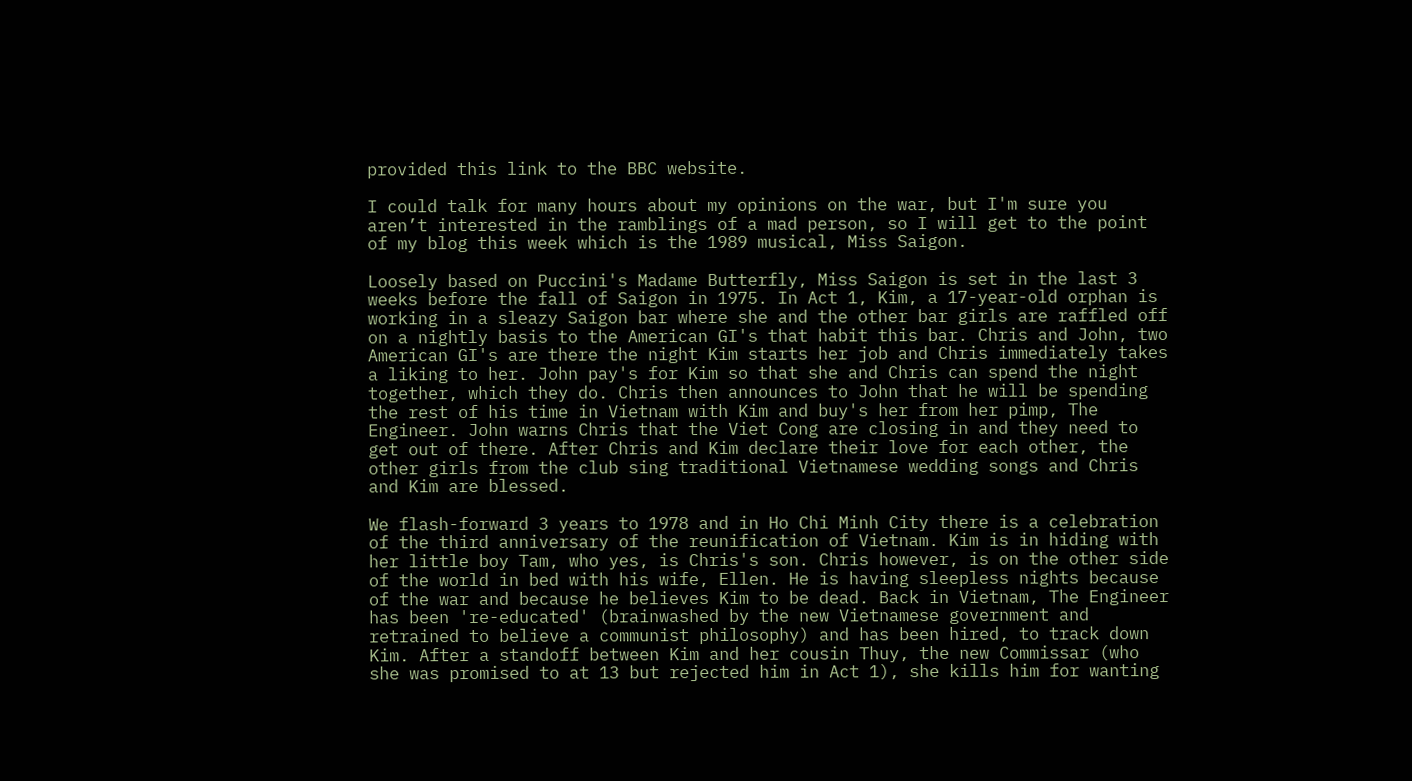provided this link to the BBC website.

I could talk for many hours about my opinions on the war, but I'm sure you aren’t interested in the ramblings of a mad person, so I will get to the point of my blog this week which is the 1989 musical, Miss Saigon.

Loosely based on Puccini's Madame Butterfly, Miss Saigon is set in the last 3 weeks before the fall of Saigon in 1975. In Act 1, Kim, a 17-year-old orphan is working in a sleazy Saigon bar where she and the other bar girls are raffled off on a nightly basis to the American GI's that habit this bar. Chris and John, two American GI's are there the night Kim starts her job and Chris immediately takes a liking to her. John pay's for Kim so that she and Chris can spend the night together, which they do. Chris then announces to John that he will be spending the rest of his time in Vietnam with Kim and buy's her from her pimp, The Engineer. John warns Chris that the Viet Cong are closing in and they need to get out of there. After Chris and Kim declare their love for each other, the other girls from the club sing traditional Vietnamese wedding songs and Chris and Kim are blessed.

We flash-forward 3 years to 1978 and in Ho Chi Minh City there is a celebration of the third anniversary of the reunification of Vietnam. Kim is in hiding with her little boy Tam, who yes, is Chris's son. Chris however, is on the other side of the world in bed with his wife, Ellen. He is having sleepless nights because of the war and because he believes Kim to be dead. Back in Vietnam, The Engineer has been 're-educated' (brainwashed by the new Vietnamese government and retrained to believe a communist philosophy) and has been hired, to track down Kim. After a standoff between Kim and her cousin Thuy, the new Commissar (who she was promised to at 13 but rejected him in Act 1), she kills him for wanting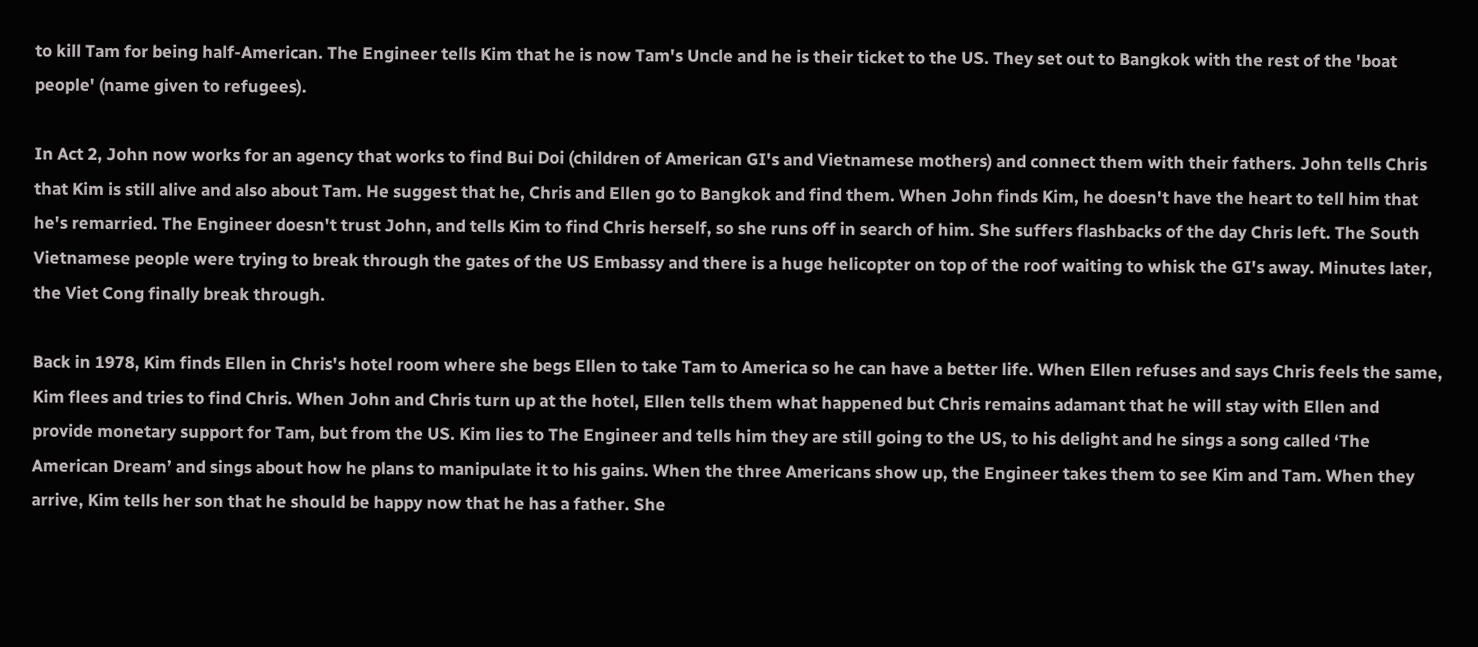to kill Tam for being half-American. The Engineer tells Kim that he is now Tam's Uncle and he is their ticket to the US. They set out to Bangkok with the rest of the 'boat people' (name given to refugees).

In Act 2, John now works for an agency that works to find Bui Doi (children of American GI's and Vietnamese mothers) and connect them with their fathers. John tells Chris that Kim is still alive and also about Tam. He suggest that he, Chris and Ellen go to Bangkok and find them. When John finds Kim, he doesn't have the heart to tell him that he's remarried. The Engineer doesn't trust John, and tells Kim to find Chris herself, so she runs off in search of him. She suffers flashbacks of the day Chris left. The South Vietnamese people were trying to break through the gates of the US Embassy and there is a huge helicopter on top of the roof waiting to whisk the GI's away. Minutes later, the Viet Cong finally break through.

Back in 1978, Kim finds Ellen in Chris's hotel room where she begs Ellen to take Tam to America so he can have a better life. When Ellen refuses and says Chris feels the same, Kim flees and tries to find Chris. When John and Chris turn up at the hotel, Ellen tells them what happened but Chris remains adamant that he will stay with Ellen and provide monetary support for Tam, but from the US. Kim lies to The Engineer and tells him they are still going to the US, to his delight and he sings a song called ‘The American Dream’ and sings about how he plans to manipulate it to his gains. When the three Americans show up, the Engineer takes them to see Kim and Tam. When they arrive, Kim tells her son that he should be happy now that he has a father. She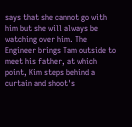says that she cannot go with him but she will always be watching over him. The Engineer brings Tam outside to meet his father, at which point, Kim steps behind a curtain and shoot's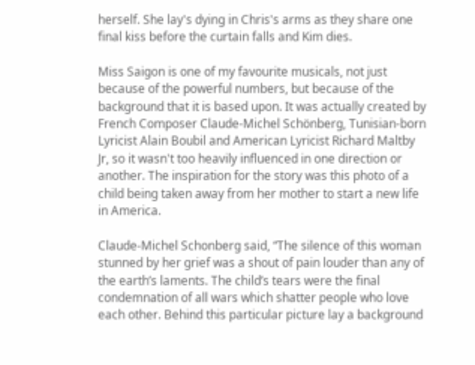herself. She lay's dying in Chris's arms as they share one final kiss before the curtain falls and Kim dies.

Miss Saigon is one of my favourite musicals, not just because of the powerful numbers, but because of the background that it is based upon. It was actually created by French Composer Claude-Michel Schönberg, Tunisian-born Lyricist Alain Boubil and American Lyricist Richard Maltby Jr, so it wasn't too heavily influenced in one direction or another. The inspiration for the story was this photo of a child being taken away from her mother to start a new life in America.

Claude-Michel Schonberg said, “The silence of this woman stunned by her grief was a shout of pain louder than any of the earth’s laments. The child’s tears were the final condemnation of all wars which shatter people who love each other. Behind this particular picture lay a background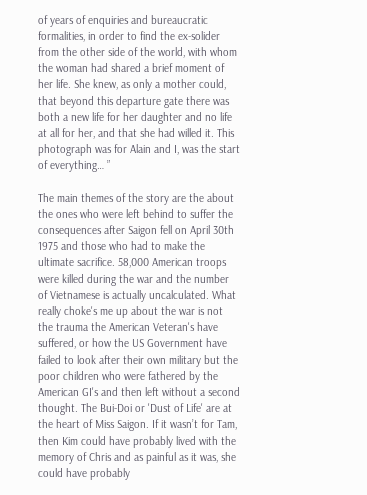of years of enquiries and bureaucratic formalities, in order to find the ex-solider from the other side of the world, with whom the woman had shared a brief moment of her life. She knew, as only a mother could, that beyond this departure gate there was both a new life for her daughter and no life at all for her, and that she had willed it. This photograph was for Alain and I, was the start of everything… ”

The main themes of the story are the about the ones who were left behind to suffer the consequences after Saigon fell on April 30th 1975 and those who had to make the ultimate sacrifice. 58,000 American troops were killed during the war and the number of Vietnamese is actually uncalculated. What really choke's me up about the war is not the trauma the American Veteran's have suffered, or how the US Government have failed to look after their own military but the poor children who were fathered by the American GI's and then left without a second thought. The Bui-Doi or 'Dust of Life' are at the heart of Miss Saigon. If it wasn’t for Tam, then Kim could have probably lived with the memory of Chris and as painful as it was, she could have probably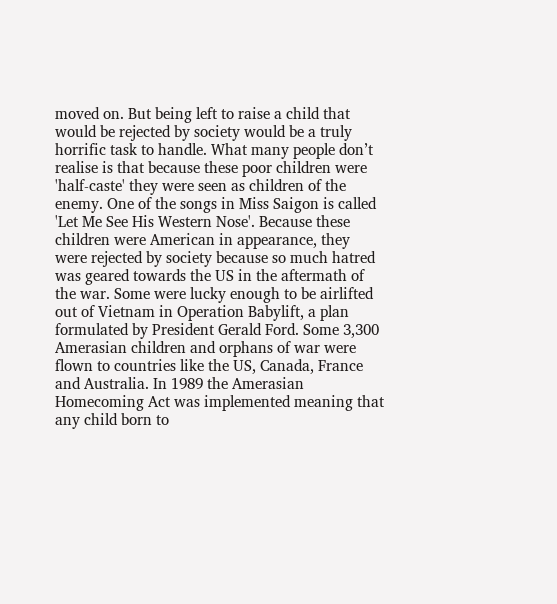moved on. But being left to raise a child that would be rejected by society would be a truly horrific task to handle. What many people don’t realise is that because these poor children were 'half-caste' they were seen as children of the enemy. One of the songs in Miss Saigon is called 'Let Me See His Western Nose'. Because these children were American in appearance, they were rejected by society because so much hatred was geared towards the US in the aftermath of the war. Some were lucky enough to be airlifted out of Vietnam in Operation Babylift, a plan formulated by President Gerald Ford. Some 3,300 Amerasian children and orphans of war were flown to countries like the US, Canada, France and Australia. In 1989 the Amerasian Homecoming Act was implemented meaning that any child born to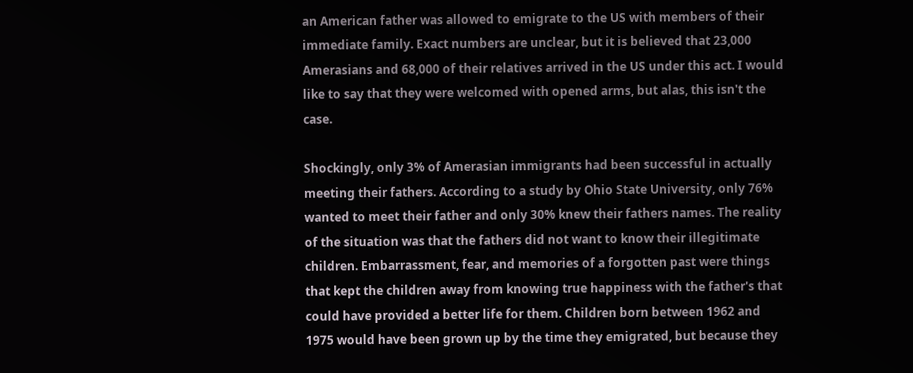an American father was allowed to emigrate to the US with members of their immediate family. Exact numbers are unclear, but it is believed that 23,000 Amerasians and 68,000 of their relatives arrived in the US under this act. I would like to say that they were welcomed with opened arms, but alas, this isn't the case.

Shockingly, only 3% of Amerasian immigrants had been successful in actually meeting their fathers. According to a study by Ohio State University, only 76% wanted to meet their father and only 30% knew their fathers names. The reality of the situation was that the fathers did not want to know their illegitimate children. Embarrassment, fear, and memories of a forgotten past were things that kept the children away from knowing true happiness with the father's that could have provided a better life for them. Children born between 1962 and 1975 would have been grown up by the time they emigrated, but because they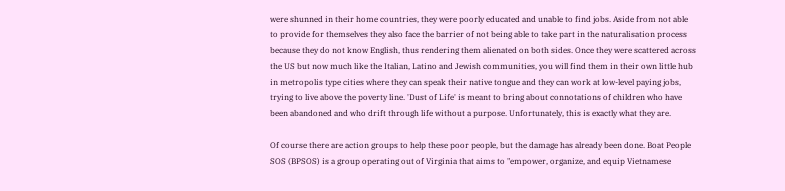were shunned in their home countries, they were poorly educated and unable to find jobs. Aside from not able to provide for themselves they also face the barrier of not being able to take part in the naturalisation process because they do not know English, thus rendering them alienated on both sides. Once they were scattered across the US but now much like the Italian, Latino and Jewish communities, you will find them in their own little hub in metropolis type cities where they can speak their native tongue and they can work at low-level paying jobs, trying to live above the poverty line. 'Dust of Life' is meant to bring about connotations of children who have been abandoned and who drift through life without a purpose. Unfortunately, this is exactly what they are.

Of course there are action groups to help these poor people, but the damage has already been done. Boat People SOS (BPSOS) is a group operating out of Virginia that aims to "empower, organize, and equip Vietnamese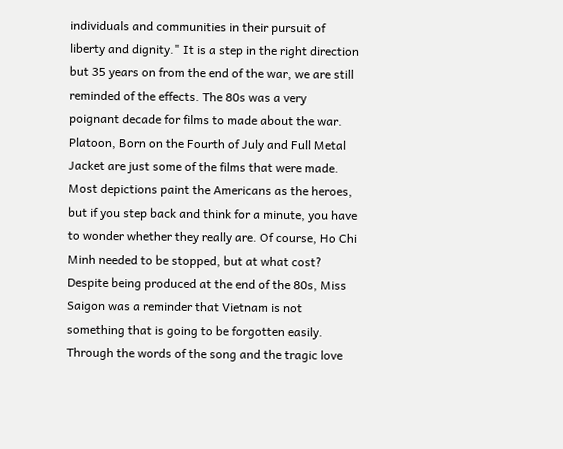individuals and communities in their pursuit of liberty and dignity." It is a step in the right direction but 35 years on from the end of the war, we are still reminded of the effects. The 80s was a very poignant decade for films to made about the war. Platoon, Born on the Fourth of July and Full Metal Jacket are just some of the films that were made. Most depictions paint the Americans as the heroes, but if you step back and think for a minute, you have to wonder whether they really are. Of course, Ho Chi Minh needed to be stopped, but at what cost? Despite being produced at the end of the 80s, Miss Saigon was a reminder that Vietnam is not something that is going to be forgotten easily. Through the words of the song and the tragic love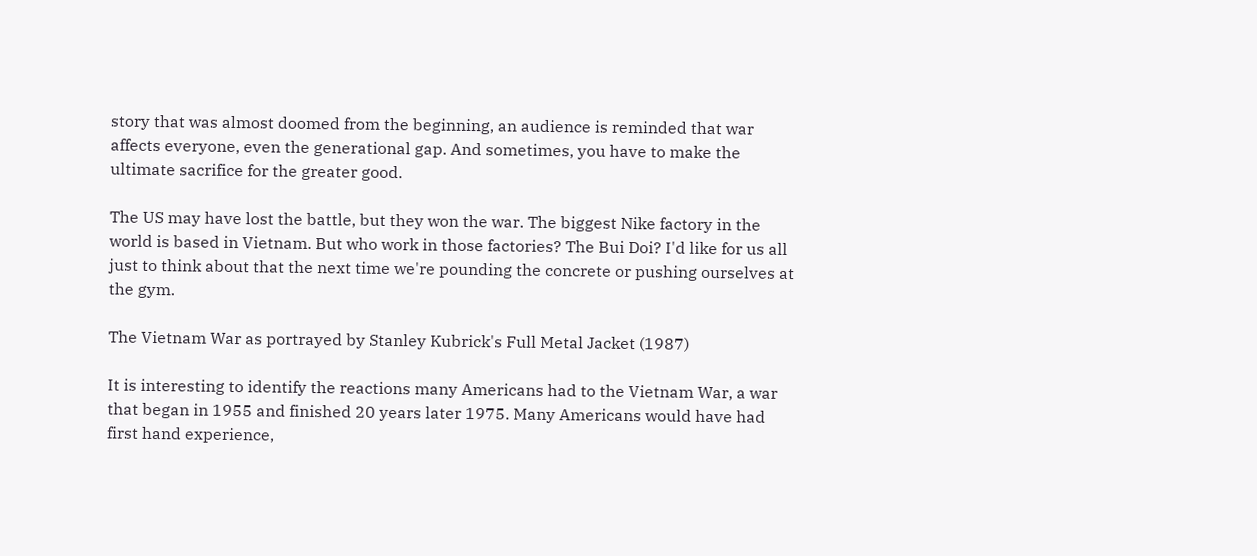story that was almost doomed from the beginning, an audience is reminded that war affects everyone, even the generational gap. And sometimes, you have to make the ultimate sacrifice for the greater good.

The US may have lost the battle, but they won the war. The biggest Nike factory in the world is based in Vietnam. But who work in those factories? The Bui Doi? I'd like for us all just to think about that the next time we're pounding the concrete or pushing ourselves at the gym.

The Vietnam War as portrayed by Stanley Kubrick's Full Metal Jacket (1987)

It is interesting to identify the reactions many Americans had to the Vietnam War, a war that began in 1955 and finished 20 years later 1975. Many Americans would have had first hand experience,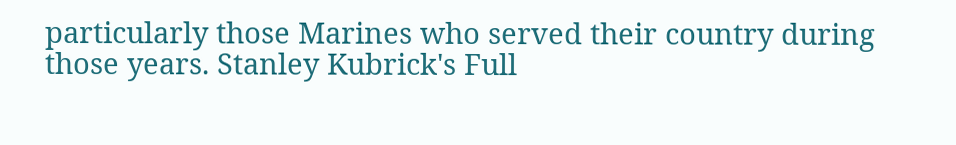particularly those Marines who served their country during those years. Stanley Kubrick's Full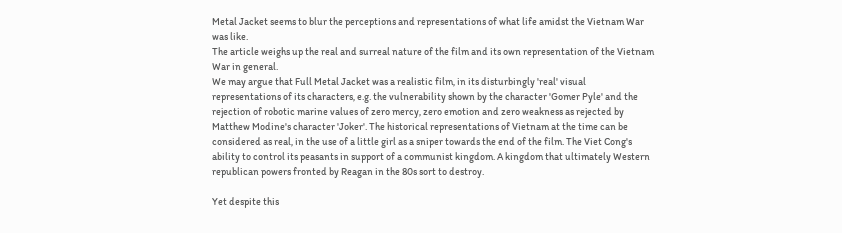Metal Jacket seems to blur the perceptions and representations of what life amidst the Vietnam War was like.
The article weighs up the real and surreal nature of the film and its own representation of the Vietnam War in general.
We may argue that Full Metal Jacket was a realistic film, in its disturbingly 'real' visual representations of its characters, e.g. the vulnerability shown by the character 'Gomer Pyle' and the rejection of robotic marine values of zero mercy, zero emotion and zero weakness as rejected by Matthew Modine's character 'Joker'. The historical representations of Vietnam at the time can be considered as real, in the use of a little girl as a sniper towards the end of the film. The Viet Cong's ability to control its peasants in support of a communist kingdom. A kingdom that ultimately Western republican powers fronted by Reagan in the 80s sort to destroy.

Yet despite this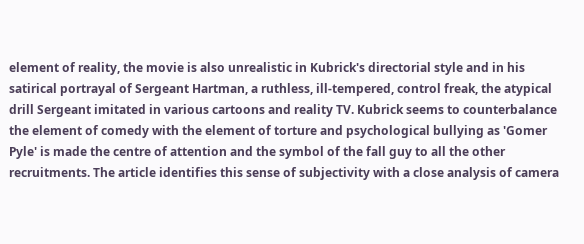element of reality, the movie is also unrealistic in Kubrick's directorial style and in his satirical portrayal of Sergeant Hartman, a ruthless, ill-tempered, control freak, the atypical drill Sergeant imitated in various cartoons and reality TV. Kubrick seems to counterbalance the element of comedy with the element of torture and psychological bullying as 'Gomer Pyle' is made the centre of attention and the symbol of the fall guy to all the other recruitments. The article identifies this sense of subjectivity with a close analysis of camera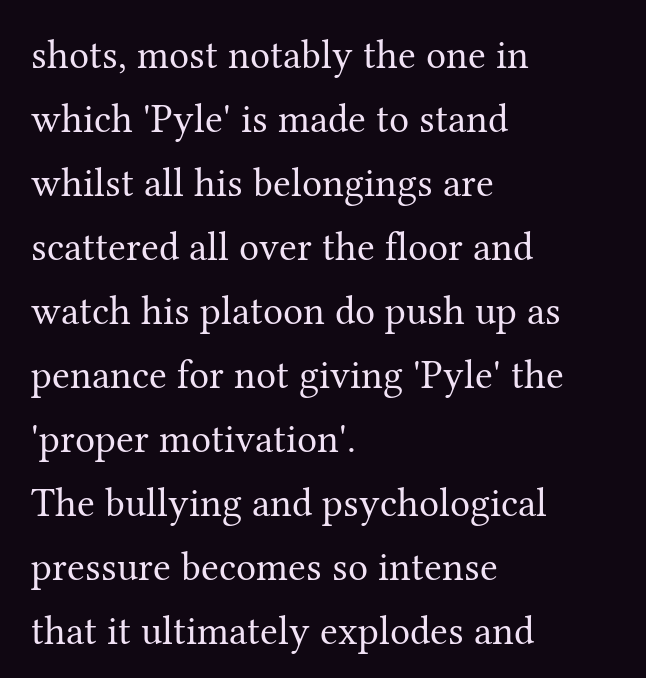shots, most notably the one in which 'Pyle' is made to stand whilst all his belongings are scattered all over the floor and watch his platoon do push up as penance for not giving 'Pyle' the 'proper motivation'.
The bullying and psychological pressure becomes so intense that it ultimately explodes and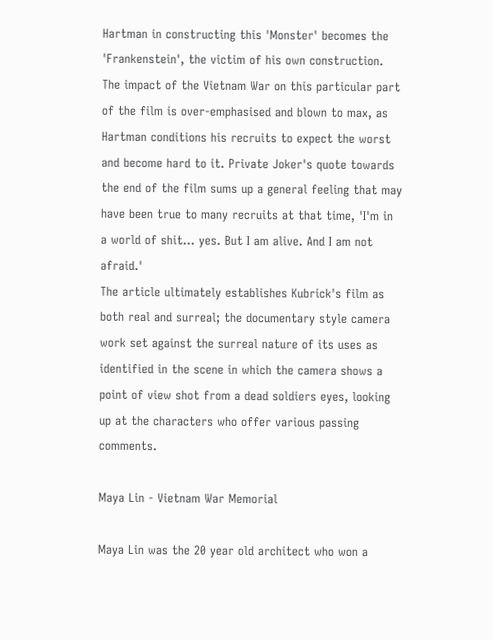Hartman in constructing this 'Monster' becomes the 'Frankenstein', the victim of his own construction.
The impact of the Vietnam War on this particular part of the film is over-emphasised and blown to max, as Hartman conditions his recruits to expect the worst and become hard to it. Private Joker's quote towards the end of the film sums up a general feeling that may have been true to many recruits at that time, 'I'm in a world of shit... yes. But I am alive. And I am not afraid.'
The article ultimately establishes Kubrick's film as both real and surreal; the documentary style camera work set against the surreal nature of its uses as identified in the scene in which the camera shows a point of view shot from a dead soldiers eyes, looking up at the characters who offer various passing comments.

Maya Lin - Vietnam War Memorial

Maya Lin was the 20 year old architect who won a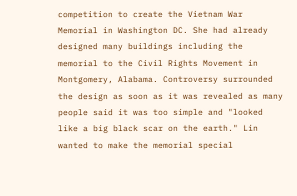competition to create the Vietnam War Memorial in Washington DC. She had already designed many buildings including the memorial to the Civil Rights Movement in Montgomery, Alabama. Controversy surrounded the design as soon as it was revealed as many people said it was too simple and "looked like a big black scar on the earth." Lin wanted to make the memorial special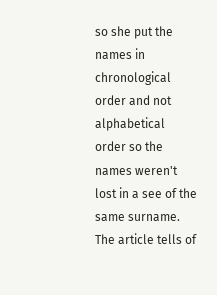so she put the names in chronological order and not alphabetical order so the names weren't lost in a see of the same surname. The article tells of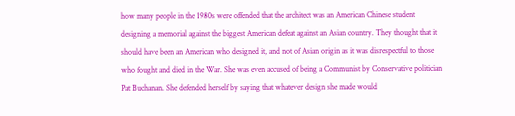how many people in the 1980s were offended that the architect was an American Chinese student designing a memorial against the biggest American defeat against an Asian country. They thought that it should have been an American who designed it, and not of Asian origin as it was disrespectful to those who fought and died in the War. She was even accused of being a Communist by Conservative politician Pat Buchanan. She defended herself by saying that whatever design she made would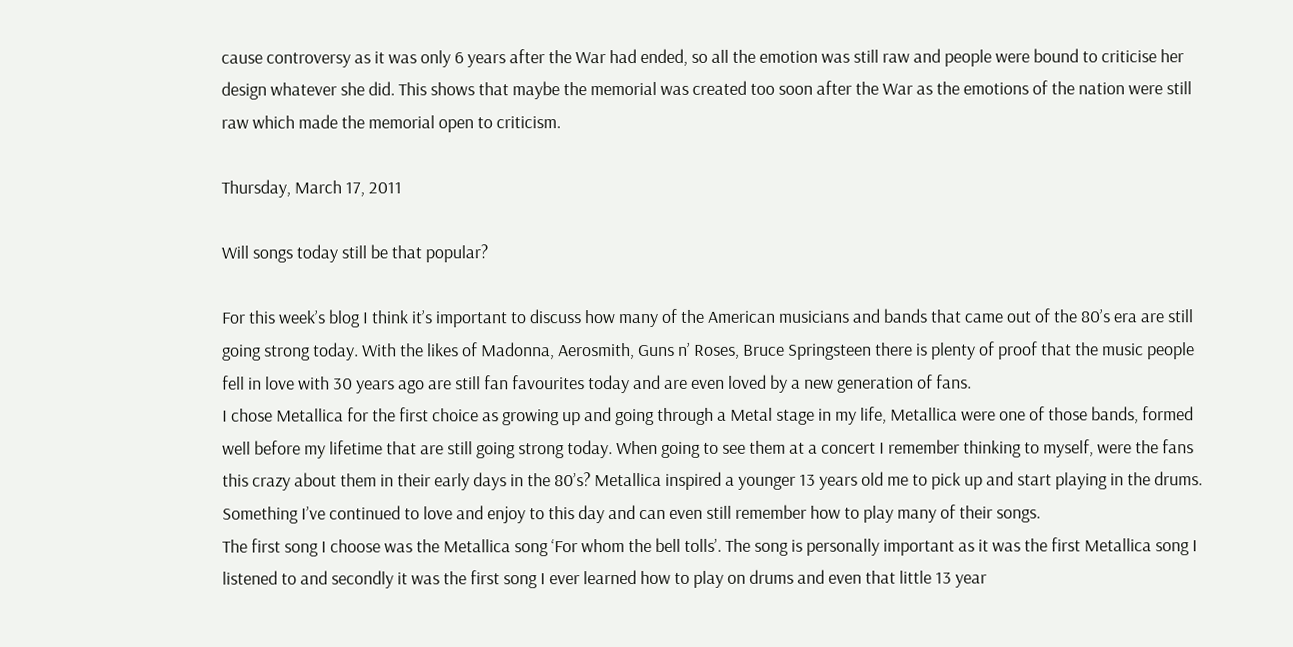cause controversy as it was only 6 years after the War had ended, so all the emotion was still raw and people were bound to criticise her design whatever she did. This shows that maybe the memorial was created too soon after the War as the emotions of the nation were still raw which made the memorial open to criticism.

Thursday, March 17, 2011

Will songs today still be that popular?

For this week’s blog I think it’s important to discuss how many of the American musicians and bands that came out of the 80’s era are still going strong today. With the likes of Madonna, Aerosmith, Guns n’ Roses, Bruce Springsteen there is plenty of proof that the music people fell in love with 30 years ago are still fan favourites today and are even loved by a new generation of fans.
I chose Metallica for the first choice as growing up and going through a Metal stage in my life, Metallica were one of those bands, formed well before my lifetime that are still going strong today. When going to see them at a concert I remember thinking to myself, were the fans this crazy about them in their early days in the 80’s? Metallica inspired a younger 13 years old me to pick up and start playing in the drums. Something I’ve continued to love and enjoy to this day and can even still remember how to play many of their songs.
The first song I choose was the Metallica song ‘For whom the bell tolls’. The song is personally important as it was the first Metallica song I listened to and secondly it was the first song I ever learned how to play on drums and even that little 13 year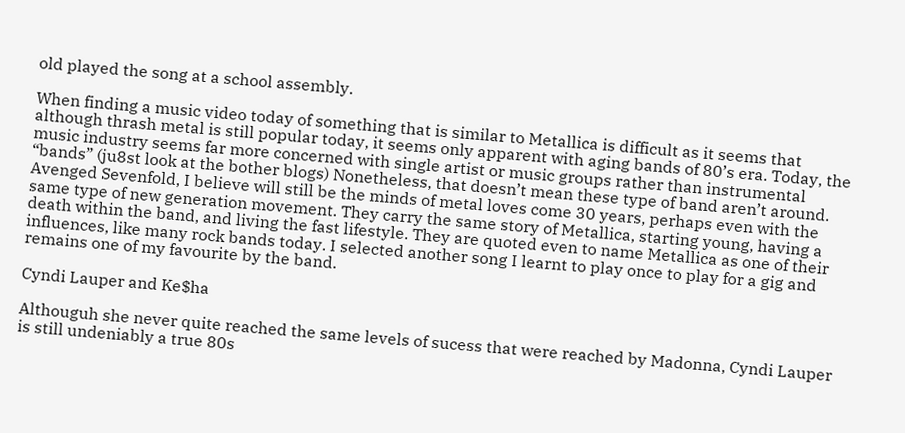old played the song at a school assembly.

When finding a music video today of something that is similar to Metallica is difficult as it seems that although thrash metal is still popular today, it seems only apparent with aging bands of 80’s era. Today, the music industry seems far more concerned with single artist or music groups rather than instrumental “bands” (ju8st look at the bother blogs) Nonetheless, that doesn’t mean these type of band aren’t around.
Avenged Sevenfold, I believe will still be the minds of metal loves come 30 years, perhaps even with the same type of new generation movement. They carry the same story of Metallica, starting young, having a death within the band, and living the fast lifestyle. They are quoted even to name Metallica as one of their influences, like many rock bands today. I selected another song I learnt to play once to play for a gig and remains one of my favourite by the band.

Cyndi Lauper and Ke$ha

Althouguh she never quite reached the same levels of sucess that were reached by Madonna, Cyndi Lauper is still undeniably a true 80s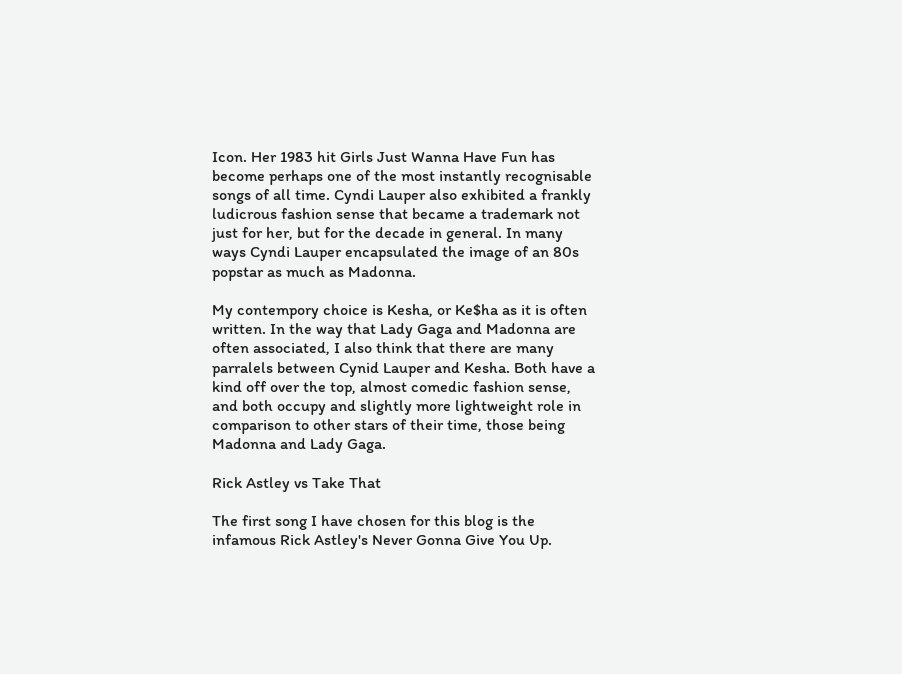Icon. Her 1983 hit Girls Just Wanna Have Fun has become perhaps one of the most instantly recognisable songs of all time. Cyndi Lauper also exhibited a frankly ludicrous fashion sense that became a trademark not just for her, but for the decade in general. In many ways Cyndi Lauper encapsulated the image of an 80s popstar as much as Madonna.

My contempory choice is Kesha, or Ke$ha as it is often written. In the way that Lady Gaga and Madonna are often associated, I also think that there are many parralels between Cynid Lauper and Kesha. Both have a kind off over the top, almost comedic fashion sense, and both occupy and slightly more lightweight role in comparison to other stars of their time, those being Madonna and Lady Gaga.

Rick Astley vs Take That

The first song I have chosen for this blog is the infamous Rick Astley's Never Gonna Give You Up.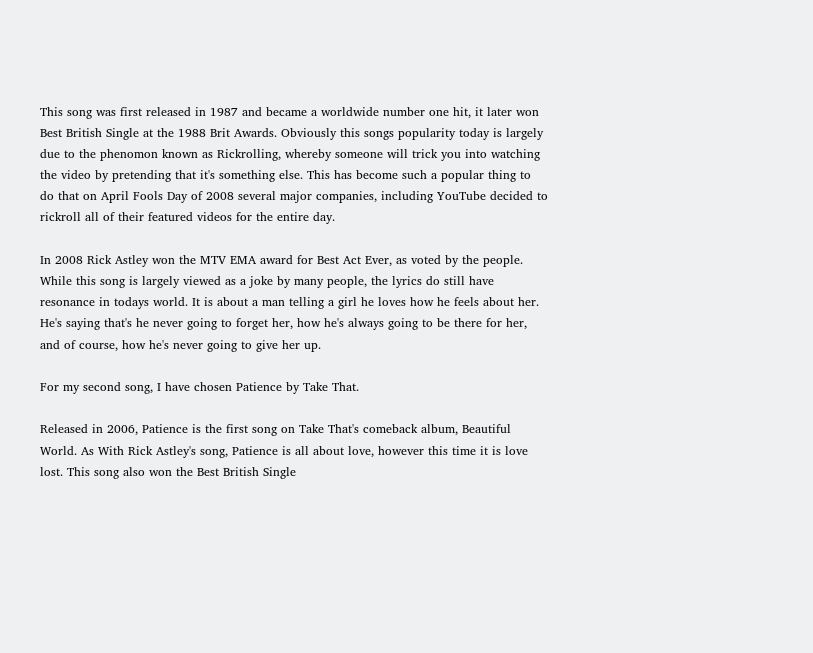This song was first released in 1987 and became a worldwide number one hit, it later won Best British Single at the 1988 Brit Awards. Obviously this songs popularity today is largely due to the phenomon known as Rickrolling, whereby someone will trick you into watching the video by pretending that it's something else. This has become such a popular thing to do that on April Fools Day of 2008 several major companies, including YouTube decided to rickroll all of their featured videos for the entire day.

In 2008 Rick Astley won the MTV EMA award for Best Act Ever, as voted by the people. While this song is largely viewed as a joke by many people, the lyrics do still have resonance in todays world. It is about a man telling a girl he loves how he feels about her. He's saying that's he never going to forget her, how he's always going to be there for her, and of course, how he's never going to give her up.

For my second song, I have chosen Patience by Take That.

Released in 2006, Patience is the first song on Take That's comeback album, Beautiful World. As With Rick Astley's song, Patience is all about love, however this time it is love lost. This song also won the Best British Single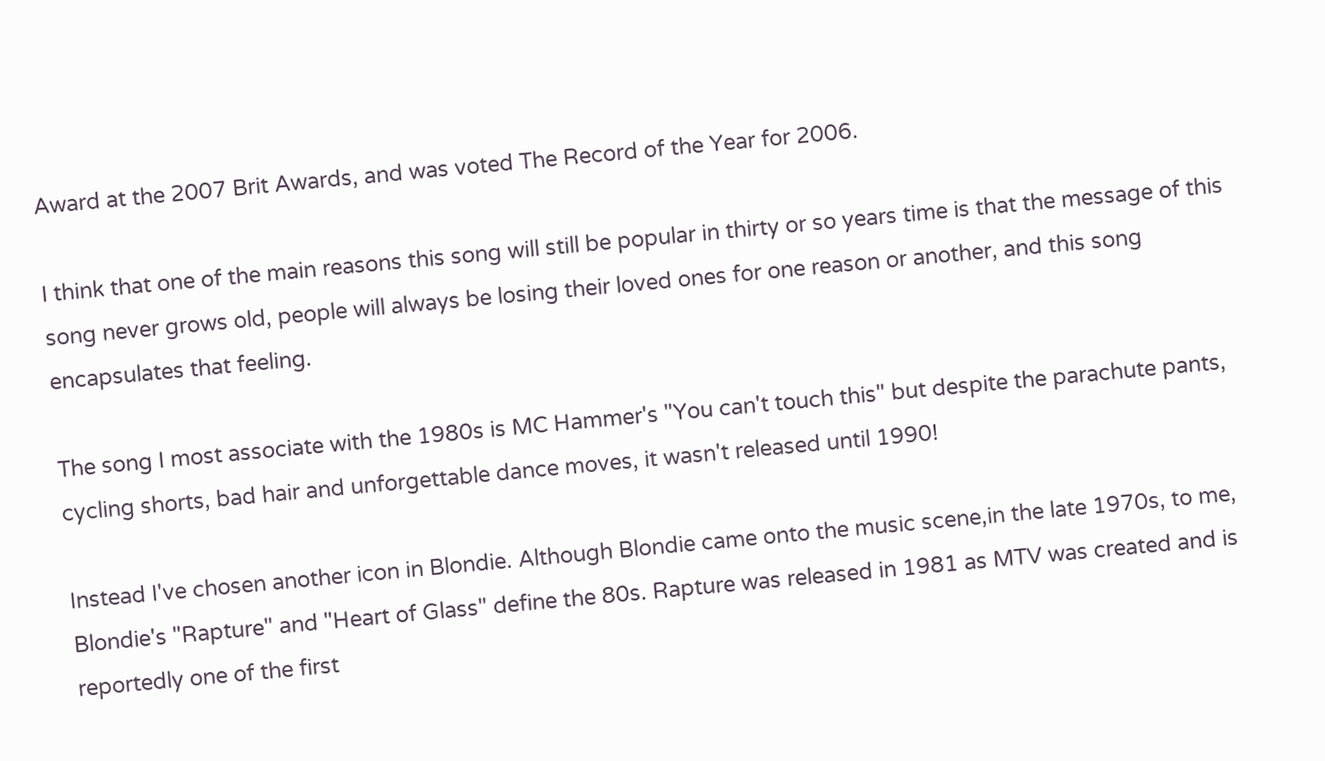Award at the 2007 Brit Awards, and was voted The Record of the Year for 2006.

I think that one of the main reasons this song will still be popular in thirty or so years time is that the message of this song never grows old, people will always be losing their loved ones for one reason or another, and this song encapsulates that feeling.

The song I most associate with the 1980s is MC Hammer's "You can't touch this" but despite the parachute pants, cycling shorts, bad hair and unforgettable dance moves, it wasn't released until 1990!

Instead I've chosen another icon in Blondie. Although Blondie came onto the music scene,in the late 1970s, to me, Blondie's "Rapture" and "Heart of Glass" define the 80s. Rapture was released in 1981 as MTV was created and is reportedly one of the first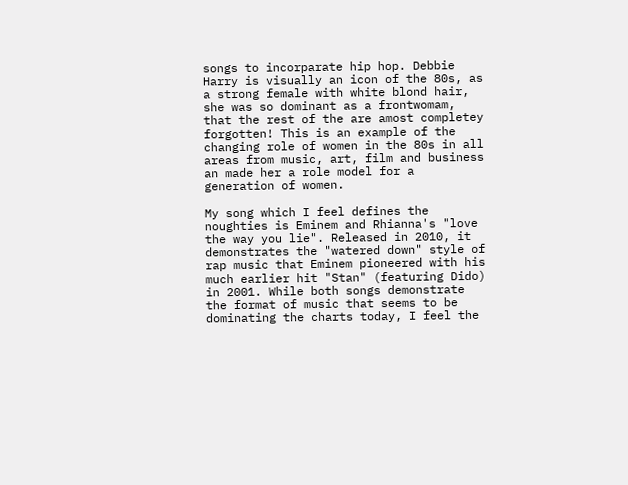songs to incorparate hip hop. Debbie Harry is visually an icon of the 80s, as a strong female with white blond hair, she was so dominant as a frontwomam, that the rest of the are amost completey forgotten! This is an example of the changing role of women in the 80s in all areas from music, art, film and business an made her a role model for a generation of women.

My song which I feel defines the noughties is Eminem and Rhianna's "love the way you lie". Released in 2010, it demonstrates the "watered down" style of rap music that Eminem pioneered with his much earlier hit "Stan" (featuring Dido) in 2001. While both songs demonstrate the format of music that seems to be dominating the charts today, I feel the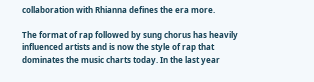collaboration with Rhianna defines the era more.

The format of rap followed by sung chorus has heavily influenced artists and is now the style of rap that dominates the music charts today. In the last year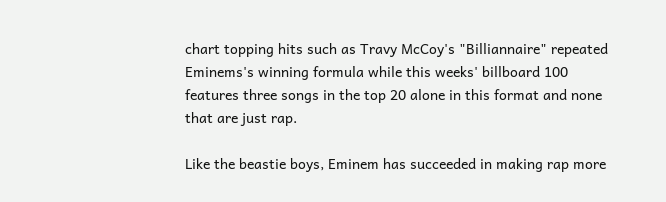chart topping hits such as Travy McCoy's "Billiannaire" repeated Eminems's winning formula while this weeks' billboard 100 features three songs in the top 20 alone in this format and none that are just rap.

Like the beastie boys, Eminem has succeeded in making rap more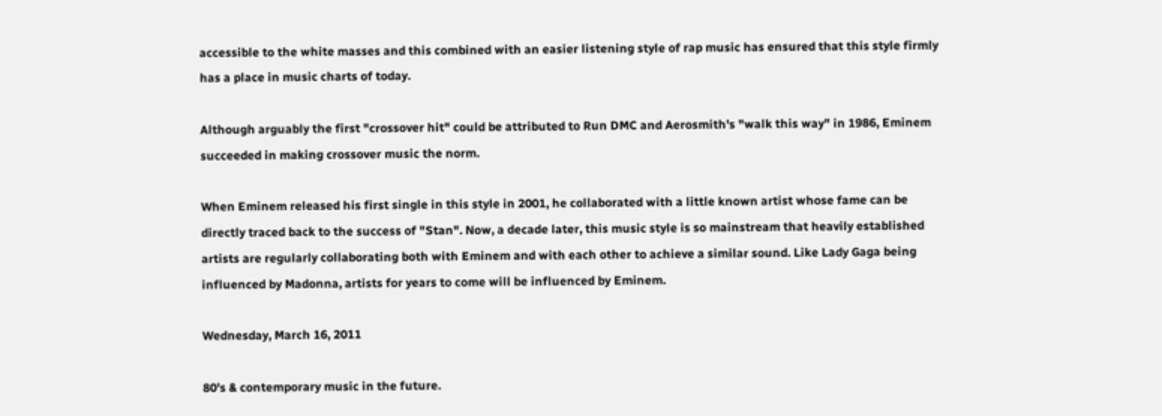accessible to the white masses and this combined with an easier listening style of rap music has ensured that this style firmly has a place in music charts of today.

Although arguably the first "crossover hit" could be attributed to Run DMC and Aerosmith's "walk this way" in 1986, Eminem succeeded in making crossover music the norm.

When Eminem released his first single in this style in 2001, he collaborated with a little known artist whose fame can be directly traced back to the success of "Stan". Now, a decade later, this music style is so mainstream that heavily established artists are regularly collaborating both with Eminem and with each other to achieve a similar sound. Like Lady Gaga being influenced by Madonna, artists for years to come will be influenced by Eminem.

Wednesday, March 16, 2011

80's & contemporary music in the future.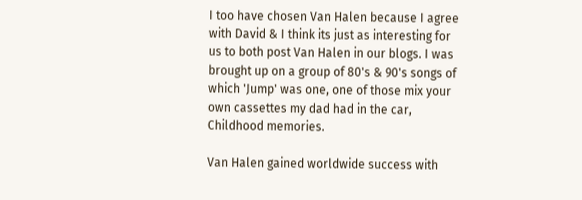I too have chosen Van Halen because I agree with David & I think its just as interesting for us to both post Van Halen in our blogs. I was brought up on a group of 80's & 90's songs of which 'Jump' was one, one of those mix your own cassettes my dad had in the car, Childhood memories.

Van Halen gained worldwide success with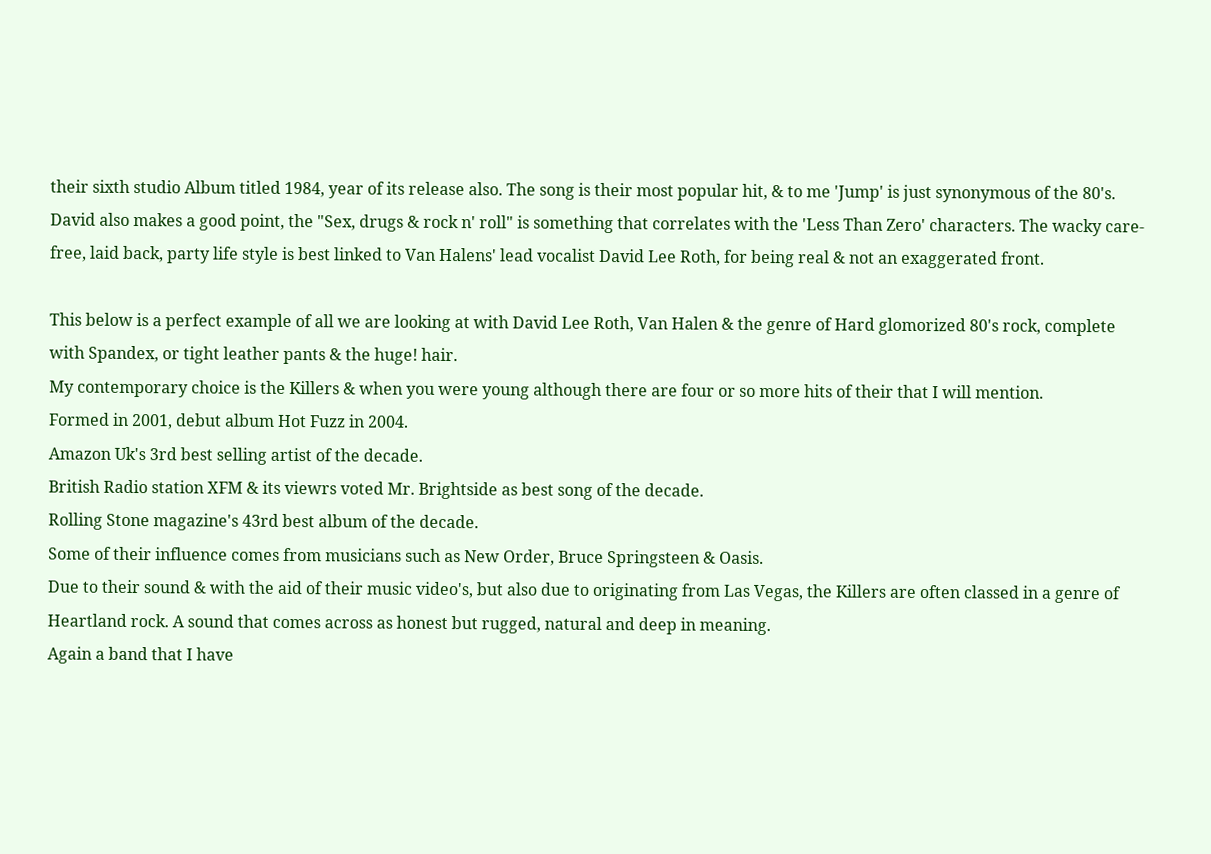their sixth studio Album titled 1984, year of its release also. The song is their most popular hit, & to me 'Jump' is just synonymous of the 80's. David also makes a good point, the "Sex, drugs & rock n' roll" is something that correlates with the 'Less Than Zero' characters. The wacky care-free, laid back, party life style is best linked to Van Halens' lead vocalist David Lee Roth, for being real & not an exaggerated front.

This below is a perfect example of all we are looking at with David Lee Roth, Van Halen & the genre of Hard glomorized 80's rock, complete with Spandex, or tight leather pants & the huge! hair.
My contemporary choice is the Killers & when you were young although there are four or so more hits of their that I will mention.
Formed in 2001, debut album Hot Fuzz in 2004.
Amazon Uk's 3rd best selling artist of the decade.
British Radio station XFM & its viewrs voted Mr. Brightside as best song of the decade.
Rolling Stone magazine's 43rd best album of the decade.
Some of their influence comes from musicians such as New Order, Bruce Springsteen & Oasis.
Due to their sound & with the aid of their music video's, but also due to originating from Las Vegas, the Killers are often classed in a genre of Heartland rock. A sound that comes across as honest but rugged, natural and deep in meaning.
Again a band that I have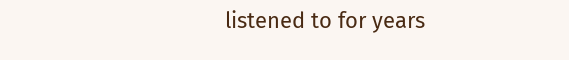listened to for years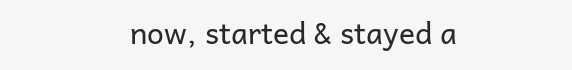now, started & stayed a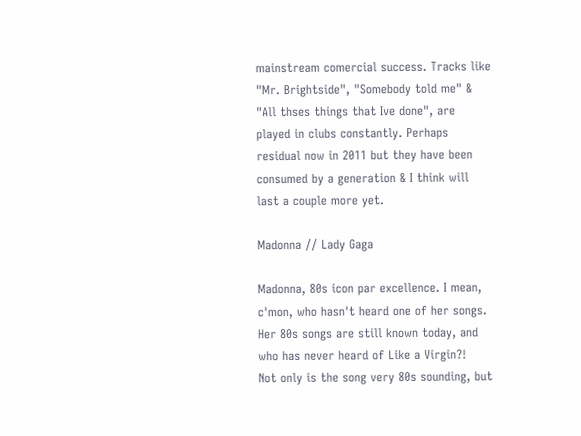mainstream comercial success. Tracks like "Mr. Brightside", "Somebody told me" & "All thses things that Ive done", are played in clubs constantly. Perhaps residual now in 2011 but they have been consumed by a generation & I think will last a couple more yet.

Madonna // Lady Gaga

Madonna, 80s icon par excellence. I mean, c'mon, who hasn't heard one of her songs. Her 80s songs are still known today, and who has never heard of Like a Virgin?!
Not only is the song very 80s sounding, but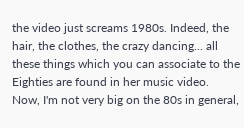the video just screams 1980s. Indeed, the hair, the clothes, the crazy dancing... all these things which you can associate to the Eighties are found in her music video.
Now, I'm not very big on the 80s in general,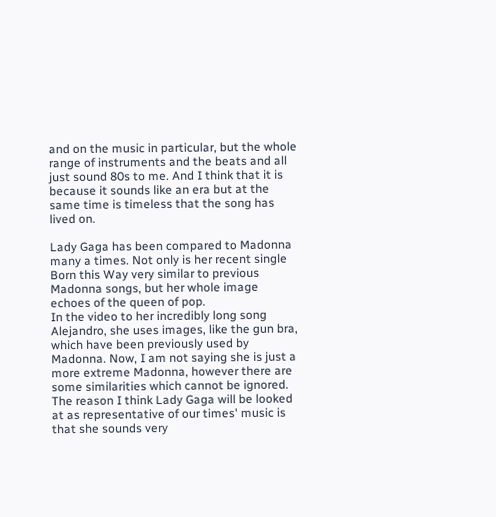and on the music in particular, but the whole range of instruments and the beats and all just sound 80s to me. And I think that it is because it sounds like an era but at the same time is timeless that the song has lived on.

Lady Gaga has been compared to Madonna many a times. Not only is her recent single Born this Way very similar to previous Madonna songs, but her whole image echoes of the queen of pop.
In the video to her incredibly long song Alejandro, she uses images, like the gun bra, which have been previously used by Madonna. Now, I am not saying she is just a more extreme Madonna, however there are some similarities which cannot be ignored.
The reason I think Lady Gaga will be looked at as representative of our times' music is that she sounds very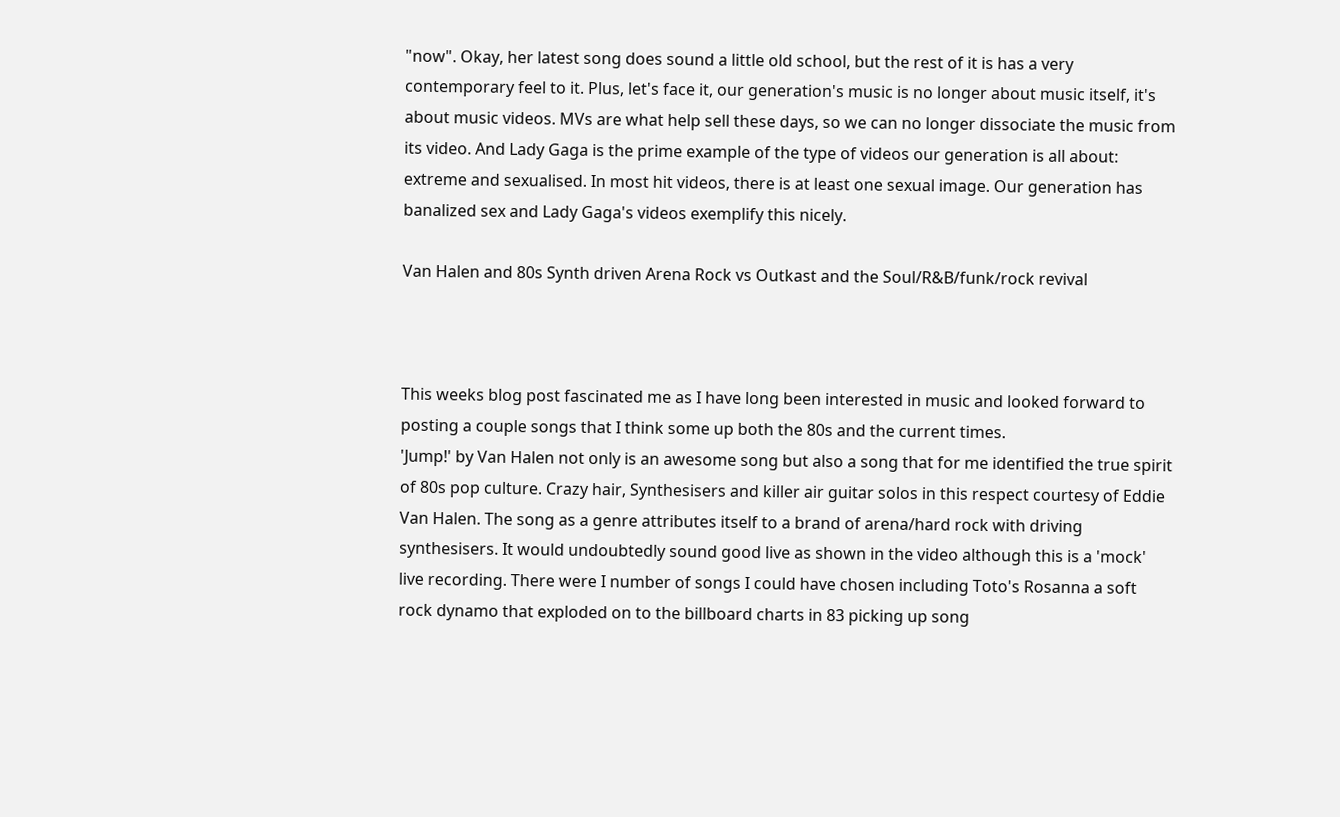"now". Okay, her latest song does sound a little old school, but the rest of it is has a very contemporary feel to it. Plus, let's face it, our generation's music is no longer about music itself, it's about music videos. MVs are what help sell these days, so we can no longer dissociate the music from its video. And Lady Gaga is the prime example of the type of videos our generation is all about: extreme and sexualised. In most hit videos, there is at least one sexual image. Our generation has banalized sex and Lady Gaga's videos exemplify this nicely.

Van Halen and 80s Synth driven Arena Rock vs Outkast and the Soul/R&B/funk/rock revival



This weeks blog post fascinated me as I have long been interested in music and looked forward to posting a couple songs that I think some up both the 80s and the current times.
'Jump!' by Van Halen not only is an awesome song but also a song that for me identified the true spirit of 80s pop culture. Crazy hair, Synthesisers and killer air guitar solos in this respect courtesy of Eddie Van Halen. The song as a genre attributes itself to a brand of arena/hard rock with driving synthesisers. It would undoubtedly sound good live as shown in the video although this is a 'mock' live recording. There were I number of songs I could have chosen including Toto's Rosanna a soft rock dynamo that exploded on to the billboard charts in 83 picking up song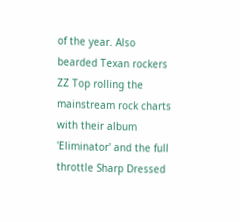of the year. Also bearded Texan rockers ZZ Top rolling the mainstream rock charts with their album 'Eliminator' and the full throttle Sharp Dressed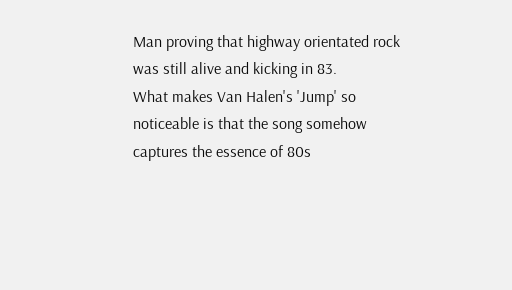Man proving that highway orientated rock was still alive and kicking in 83.
What makes Van Halen's 'Jump' so noticeable is that the song somehow captures the essence of 80s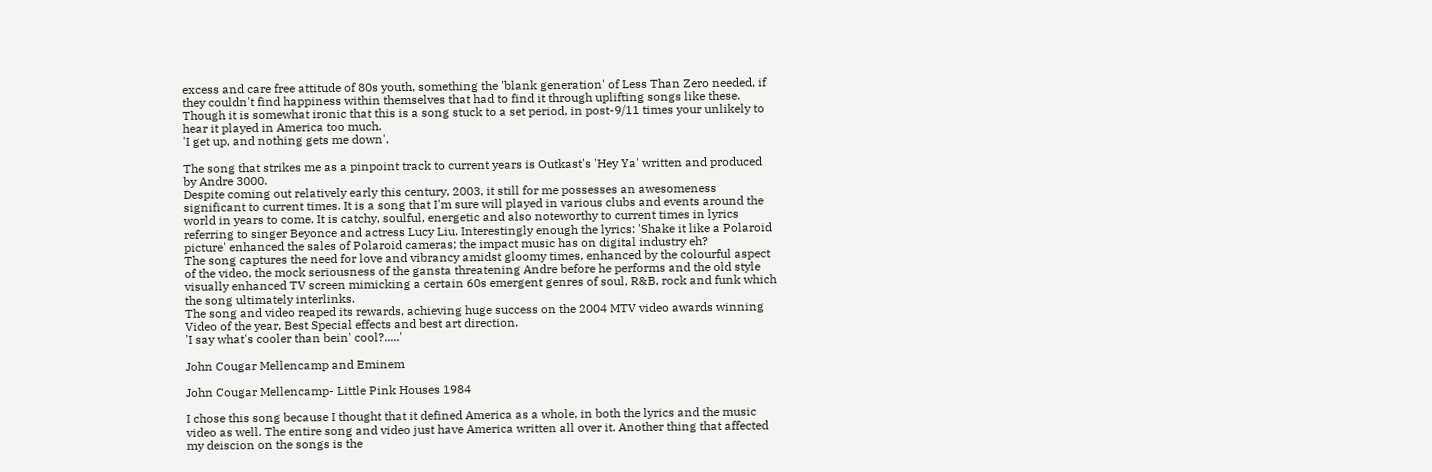excess and care free attitude of 80s youth, something the 'blank generation' of Less Than Zero needed, if they couldn't find happiness within themselves that had to find it through uplifting songs like these. Though it is somewhat ironic that this is a song stuck to a set period, in post-9/11 times your unlikely to hear it played in America too much.
'I get up, and nothing gets me down'.

The song that strikes me as a pinpoint track to current years is Outkast's 'Hey Ya' written and produced by Andre 3000.
Despite coming out relatively early this century, 2003, it still for me possesses an awesomeness significant to current times. It is a song that I'm sure will played in various clubs and events around the world in years to come. It is catchy, soulful, energetic and also noteworthy to current times in lyrics referring to singer Beyonce and actress Lucy Liu. Interestingly enough the lyrics: 'Shake it like a Polaroid picture' enhanced the sales of Polaroid cameras; the impact music has on digital industry eh?
The song captures the need for love and vibrancy amidst gloomy times, enhanced by the colourful aspect of the video, the mock seriousness of the gansta threatening Andre before he performs and the old style visually enhanced TV screen mimicking a certain 60s emergent genres of soul, R&B, rock and funk which the song ultimately interlinks.
The song and video reaped its rewards, achieving huge success on the 2004 MTV video awards winning Video of the year, Best Special effects and best art direction.
'I say what's cooler than bein' cool?.....'

John Cougar Mellencamp and Eminem

John Cougar Mellencamp- Little Pink Houses 1984

I chose this song because I thought that it defined America as a whole, in both the lyrics and the music video as well. The entire song and video just have America written all over it. Another thing that affected my deiscion on the songs is the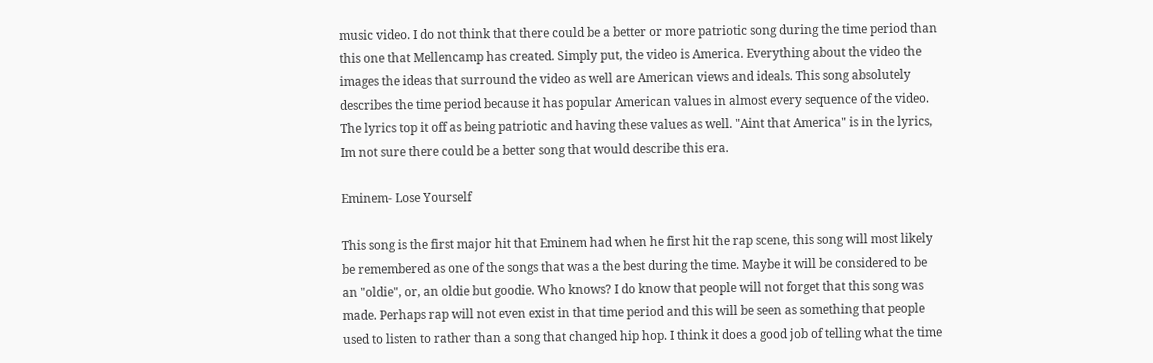music video. I do not think that there could be a better or more patriotic song during the time period than this one that Mellencamp has created. Simply put, the video is America. Everything about the video the images the ideas that surround the video as well are American views and ideals. This song absolutely describes the time period because it has popular American values in almost every sequence of the video. The lyrics top it off as being patriotic and having these values as well. "Aint that America" is in the lyrics, Im not sure there could be a better song that would describe this era.

Eminem- Lose Yourself

This song is the first major hit that Eminem had when he first hit the rap scene, this song will most likely be remembered as one of the songs that was a the best during the time. Maybe it will be considered to be an "oldie", or, an oldie but goodie. Who knows? I do know that people will not forget that this song was made. Perhaps rap will not even exist in that time period and this will be seen as something that people used to listen to rather than a song that changed hip hop. I think it does a good job of telling what the time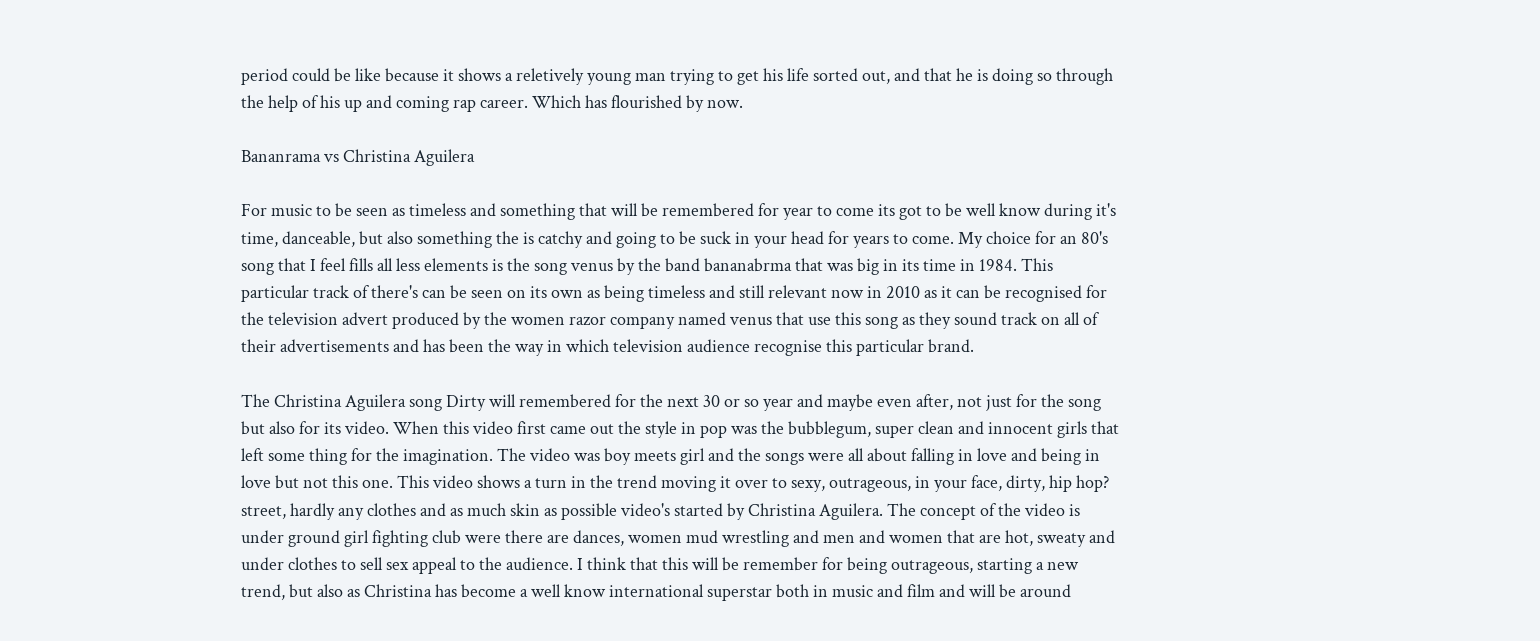period could be like because it shows a reletively young man trying to get his life sorted out, and that he is doing so through the help of his up and coming rap career. Which has flourished by now.

Bananrama vs Christina Aguilera

For music to be seen as timeless and something that will be remembered for year to come its got to be well know during it's time, danceable, but also something the is catchy and going to be suck in your head for years to come. My choice for an 80's song that I feel fills all less elements is the song venus by the band bananabrma that was big in its time in 1984. This particular track of there's can be seen on its own as being timeless and still relevant now in 2010 as it can be recognised for the television advert produced by the women razor company named venus that use this song as they sound track on all of their advertisements and has been the way in which television audience recognise this particular brand.

The Christina Aguilera song Dirty will remembered for the next 30 or so year and maybe even after, not just for the song but also for its video. When this video first came out the style in pop was the bubblegum, super clean and innocent girls that left some thing for the imagination. The video was boy meets girl and the songs were all about falling in love and being in love but not this one. This video shows a turn in the trend moving it over to sexy, outrageous, in your face, dirty, hip hop? street, hardly any clothes and as much skin as possible video's started by Christina Aguilera. The concept of the video is under ground girl fighting club were there are dances, women mud wrestling and men and women that are hot, sweaty and under clothes to sell sex appeal to the audience. I think that this will be remember for being outrageous, starting a new trend, but also as Christina has become a well know international superstar both in music and film and will be around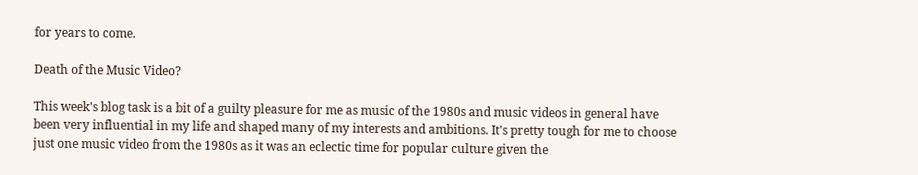for years to come.

Death of the Music Video?

This week's blog task is a bit of a guilty pleasure for me as music of the 1980s and music videos in general have been very influential in my life and shaped many of my interests and ambitions. It's pretty tough for me to choose just one music video from the 1980s as it was an eclectic time for popular culture given the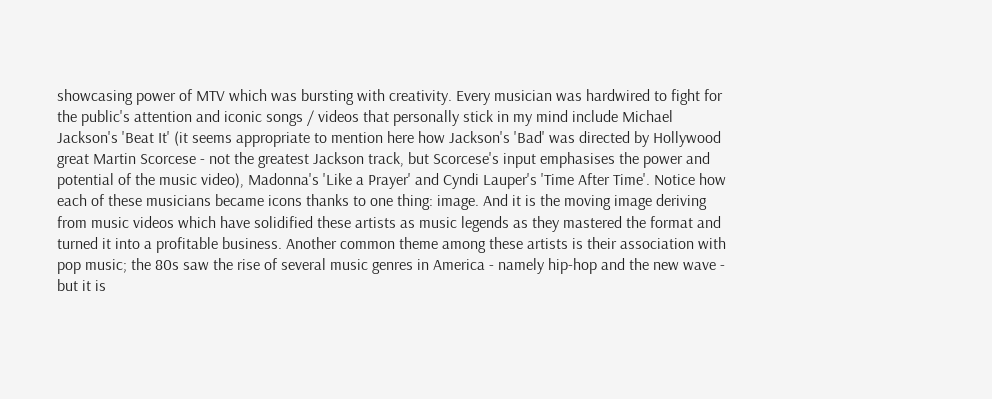showcasing power of MTV which was bursting with creativity. Every musician was hardwired to fight for the public's attention and iconic songs / videos that personally stick in my mind include Michael Jackson's 'Beat It' (it seems appropriate to mention here how Jackson's 'Bad' was directed by Hollywood great Martin Scorcese - not the greatest Jackson track, but Scorcese's input emphasises the power and potential of the music video), Madonna's 'Like a Prayer' and Cyndi Lauper's 'Time After Time'. Notice how each of these musicians became icons thanks to one thing: image. And it is the moving image deriving from music videos which have solidified these artists as music legends as they mastered the format and turned it into a profitable business. Another common theme among these artists is their association with pop music; the 80s saw the rise of several music genres in America - namely hip-hop and the new wave - but it is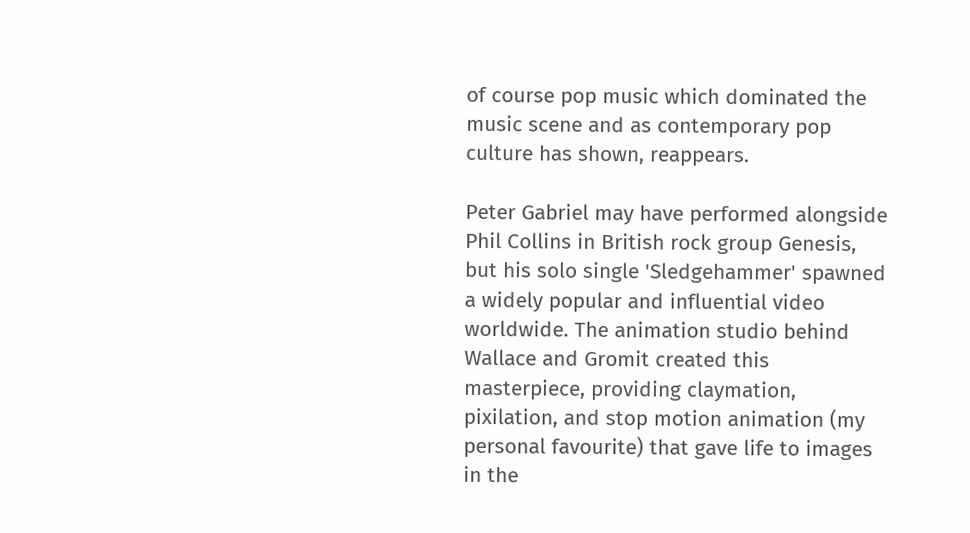of course pop music which dominated the music scene and as contemporary pop culture has shown, reappears.

Peter Gabriel may have performed alongside Phil Collins in British rock group Genesis, but his solo single 'Sledgehammer' spawned a widely popular and influential video worldwide. The animation studio behind Wallace and Gromit created this masterpiece, providing claymation, pixilation, and stop motion animation (my personal favourite) that gave life to images in the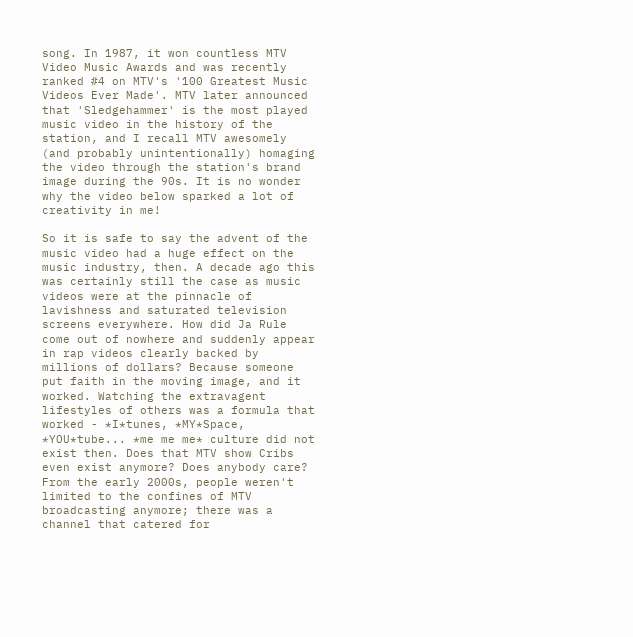song. In 1987, it won countless MTV Video Music Awards and was recently ranked #4 on MTV's '100 Greatest Music Videos Ever Made'. MTV later announced that 'Sledgehammer' is the most played music video in the history of the station, and I recall MTV awesomely (and probably unintentionally) homaging the video through the station's brand image during the 90s. It is no wonder why the video below sparked a lot of creativity in me!

So it is safe to say the advent of the music video had a huge effect on the music industry, then. A decade ago this was certainly still the case as music videos were at the pinnacle of lavishness and saturated television screens everywhere. How did Ja Rule come out of nowhere and suddenly appear in rap videos clearly backed by millions of dollars? Because someone put faith in the moving image, and it worked. Watching the extravagent lifestyles of others was a formula that worked - *I*tunes, *MY*Space, *YOU*tube... *me me me* culture did not exist then. Does that MTV show Cribs even exist anymore? Does anybody care? From the early 2000s, people weren't limited to the confines of MTV broadcasting anymore; there was a channel that catered for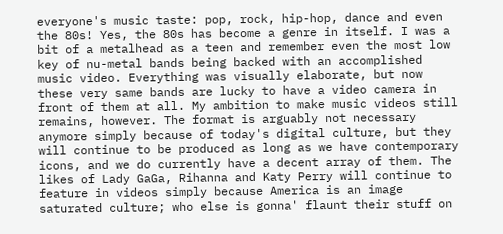everyone's music taste: pop, rock, hip-hop, dance and even the 80s! Yes, the 80s has become a genre in itself. I was a bit of a metalhead as a teen and remember even the most low key of nu-metal bands being backed with an accomplished music video. Everything was visually elaborate, but now these very same bands are lucky to have a video camera in front of them at all. My ambition to make music videos still remains, however. The format is arguably not necessary anymore simply because of today's digital culture, but they will continue to be produced as long as we have contemporary icons, and we do currently have a decent array of them. The likes of Lady GaGa, Rihanna and Katy Perry will continue to feature in videos simply because America is an image saturated culture; who else is gonna' flaunt their stuff on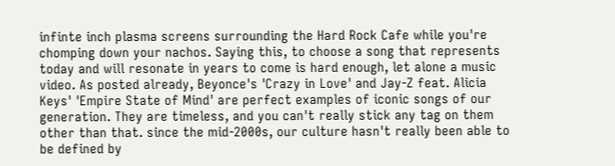infinte inch plasma screens surrounding the Hard Rock Cafe while you're chomping down your nachos. Saying this, to choose a song that represents today and will resonate in years to come is hard enough, let alone a music video. As posted already, Beyonce's 'Crazy in Love' and Jay-Z feat. Alicia Keys' 'Empire State of Mind' are perfect examples of iconic songs of our generation. They are timeless, and you can't really stick any tag on them other than that. since the mid-2000s, our culture hasn't really been able to be defined by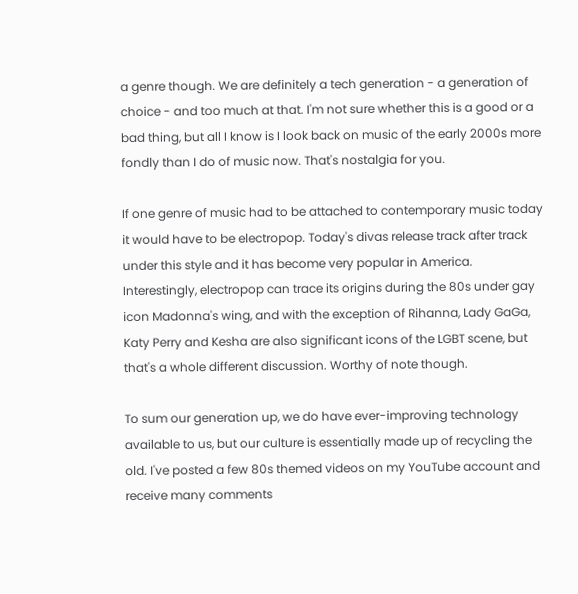a genre though. We are definitely a tech generation - a generation of choice - and too much at that. I'm not sure whether this is a good or a bad thing, but all I know is I look back on music of the early 2000s more fondly than I do of music now. That's nostalgia for you.

If one genre of music had to be attached to contemporary music today it would have to be electropop. Today's divas release track after track under this style and it has become very popular in America. Interestingly, electropop can trace its origins during the 80s under gay icon Madonna's wing, and with the exception of Rihanna, Lady GaGa, Katy Perry and Kesha are also significant icons of the LGBT scene, but that's a whole different discussion. Worthy of note though.

To sum our generation up, we do have ever-improving technology available to us, but our culture is essentially made up of recycling the old. I've posted a few 80s themed videos on my YouTube account and receive many comments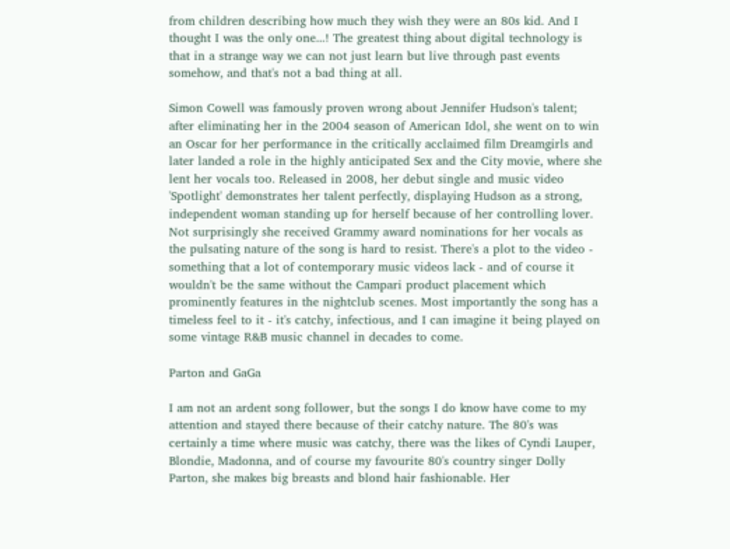from children describing how much they wish they were an 80s kid. And I thought I was the only one...! The greatest thing about digital technology is that in a strange way we can not just learn but live through past events somehow, and that's not a bad thing at all.

Simon Cowell was famously proven wrong about Jennifer Hudson's talent; after eliminating her in the 2004 season of American Idol, she went on to win an Oscar for her performance in the critically acclaimed film Dreamgirls and later landed a role in the highly anticipated Sex and the City movie, where she lent her vocals too. Released in 2008, her debut single and music video 'Spotlight' demonstrates her talent perfectly, displaying Hudson as a strong, independent woman standing up for herself because of her controlling lover. Not surprisingly she received Grammy award nominations for her vocals as the pulsating nature of the song is hard to resist. There's a plot to the video - something that a lot of contemporary music videos lack - and of course it wouldn't be the same without the Campari product placement which prominently features in the nightclub scenes. Most importantly the song has a timeless feel to it - it's catchy, infectious, and I can imagine it being played on some vintage R&B music channel in decades to come.

Parton and GaGa

I am not an ardent song follower, but the songs I do know have come to my attention and stayed there because of their catchy nature. The 80's was certainly a time where music was catchy, there was the likes of Cyndi Lauper, Blondie, Madonna, and of course my favourite 80's country singer Dolly Parton, she makes big breasts and blond hair fashionable. Her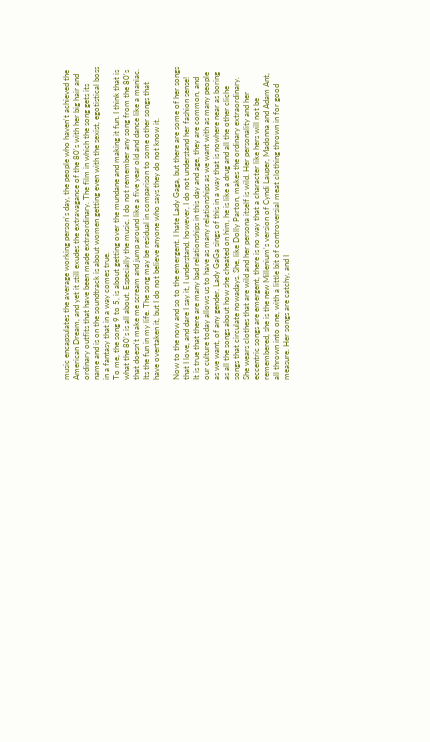music encapsulates the average working person's day, the people who haven't achieved the American Dream, and yet it still exudes the extravagance of the 80's with her big hair and ordinary outfits that have been made extraordinary. The film in which the song gets its name and is on the soundtrack is about women getting even with the sexist, egotistical boss in a fantasy that in a way comes true.
To me, the song 9 to 5, is about getting over the mundane and making it fun. I think that is what the 80's is all about. Especially the music. I do not remember any song from the 80's that doesn't make me scream and jump around like a five year old and dance like a maniac. Its the fun in my life. The song may be residual in comparison to some other songs that have overtaken it, but I do not believe anyone who says they do not know it.

Now to the now and so to the emergent. I hate Lady Gaga, but there are some of her songs that I love, and dare I say it, I understand, however, I do not understand her fashion sense!
It is true that there are many bad relationships in this day and age, they are common, and our culture today allows us to have as many relationships as we want with as many people as we want, of any gender. Lady GaGa sings of this in a way that is nowhere near as boring as all the songs about how she cheated on him, he is like a drug and all the other cliche songs that circulate nowadays. She, like Dolly Parton, makes the ordinary extraordinary. She wears clothes that are wild and her persona itself is wild. Her personality and her eccentric songs are emergent, there is no way that a character like hers will not be remembered, she is the new Millenium's version of Cyndi Lauper, Madonna and Adam Ant, all thrown into one, with a little bit of controversial meat clothing thrown in for good measure. Her songs are catchy, and I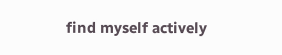find myself actively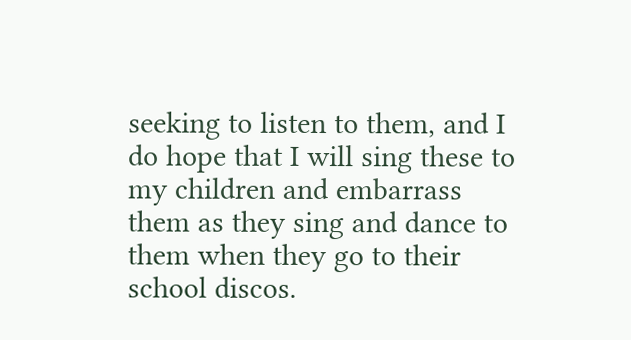seeking to listen to them, and I do hope that I will sing these to my children and embarrass them as they sing and dance to them when they go to their school discos.